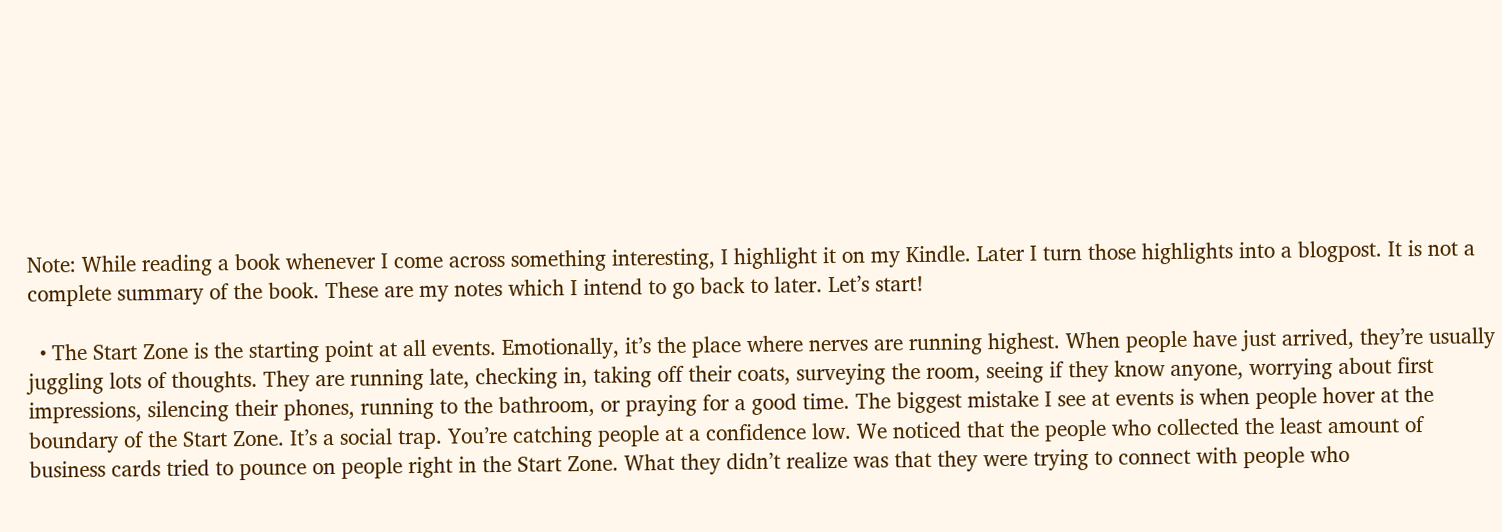Note: While reading a book whenever I come across something interesting, I highlight it on my Kindle. Later I turn those highlights into a blogpost. It is not a complete summary of the book. These are my notes which I intend to go back to later. Let’s start!

  • The Start Zone is the starting point at all events. Emotionally, it’s the place where nerves are running highest. When people have just arrived, they’re usually juggling lots of thoughts. They are running late, checking in, taking off their coats, surveying the room, seeing if they know anyone, worrying about first impressions, silencing their phones, running to the bathroom, or praying for a good time. The biggest mistake I see at events is when people hover at the boundary of the Start Zone. It’s a social trap. You’re catching people at a confidence low. We noticed that the people who collected the least amount of business cards tried to pounce on people right in the Start Zone. What they didn’t realize was that they were trying to connect with people who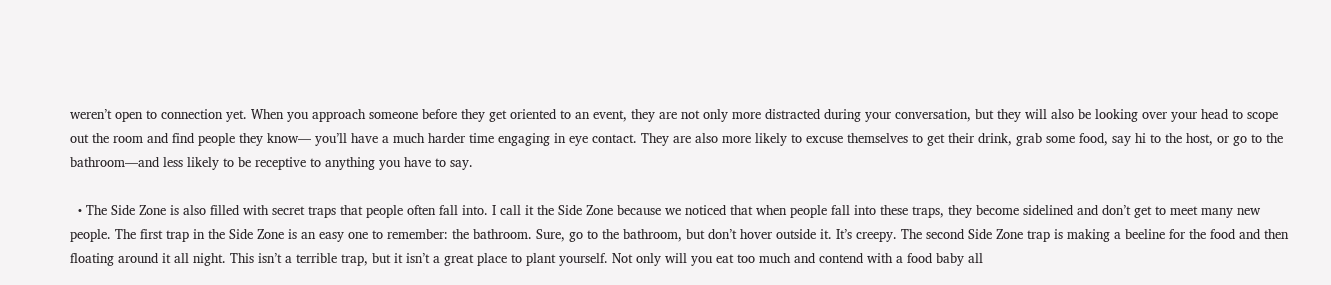weren’t open to connection yet. When you approach someone before they get oriented to an event, they are not only more distracted during your conversation, but they will also be looking over your head to scope out the room and find people they know— you’ll have a much harder time engaging in eye contact. They are also more likely to excuse themselves to get their drink, grab some food, say hi to the host, or go to the bathroom—and less likely to be receptive to anything you have to say.

  • The Side Zone is also filled with secret traps that people often fall into. I call it the Side Zone because we noticed that when people fall into these traps, they become sidelined and don’t get to meet many new people. The first trap in the Side Zone is an easy one to remember: the bathroom. Sure, go to the bathroom, but don’t hover outside it. It’s creepy. The second Side Zone trap is making a beeline for the food and then floating around it all night. This isn’t a terrible trap, but it isn’t a great place to plant yourself. Not only will you eat too much and contend with a food baby all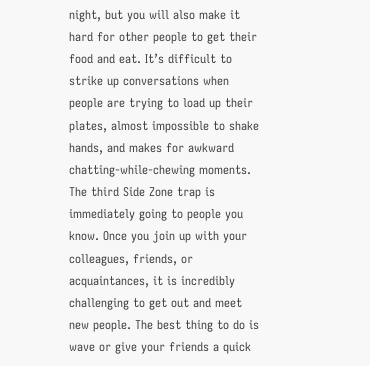night, but you will also make it hard for other people to get their food and eat. It’s difficult to strike up conversations when people are trying to load up their plates, almost impossible to shake hands, and makes for awkward chatting-while-chewing moments. The third Side Zone trap is immediately going to people you know. Once you join up with your colleagues, friends, or acquaintances, it is incredibly challenging to get out and meet new people. The best thing to do is wave or give your friends a quick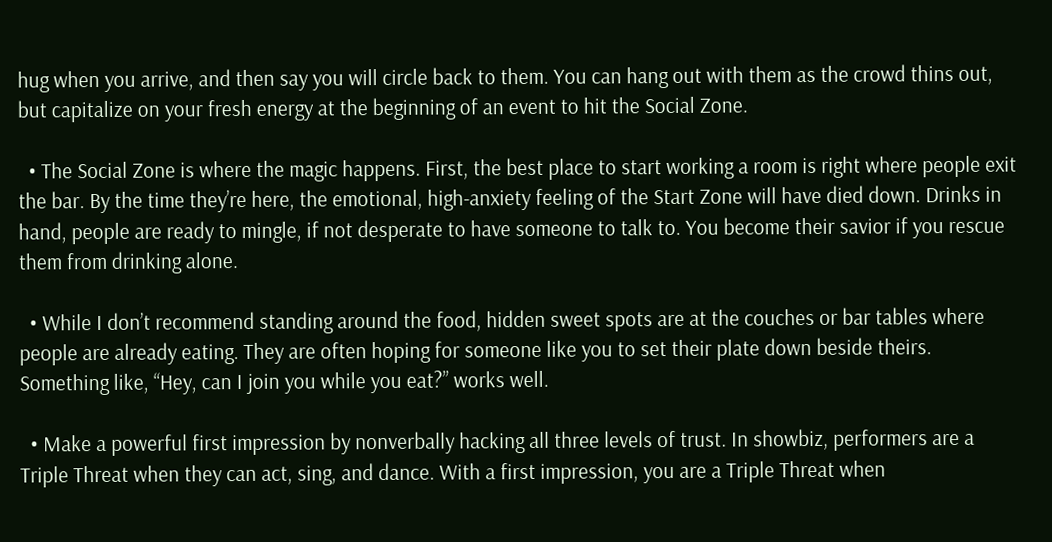hug when you arrive, and then say you will circle back to them. You can hang out with them as the crowd thins out, but capitalize on your fresh energy at the beginning of an event to hit the Social Zone.

  • The Social Zone is where the magic happens. First, the best place to start working a room is right where people exit the bar. By the time they’re here, the emotional, high-anxiety feeling of the Start Zone will have died down. Drinks in hand, people are ready to mingle, if not desperate to have someone to talk to. You become their savior if you rescue them from drinking alone.

  • While I don’t recommend standing around the food, hidden sweet spots are at the couches or bar tables where people are already eating. They are often hoping for someone like you to set their plate down beside theirs. Something like, “Hey, can I join you while you eat?” works well.

  • Make a powerful first impression by nonverbally hacking all three levels of trust. In showbiz, performers are a Triple Threat when they can act, sing, and dance. With a first impression, you are a Triple Threat when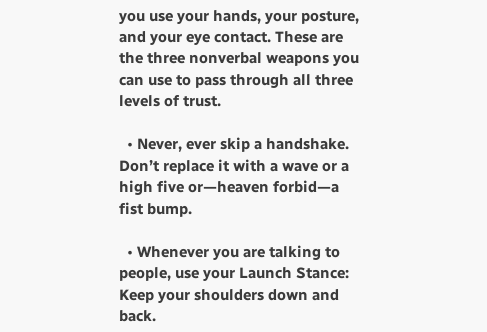you use your hands, your posture, and your eye contact. These are the three nonverbal weapons you can use to pass through all three levels of trust.

  • Never, ever skip a handshake. Don’t replace it with a wave or a high five or—heaven forbid—a fist bump.

  • Whenever you are talking to people, use your Launch Stance: Keep your shoulders down and back.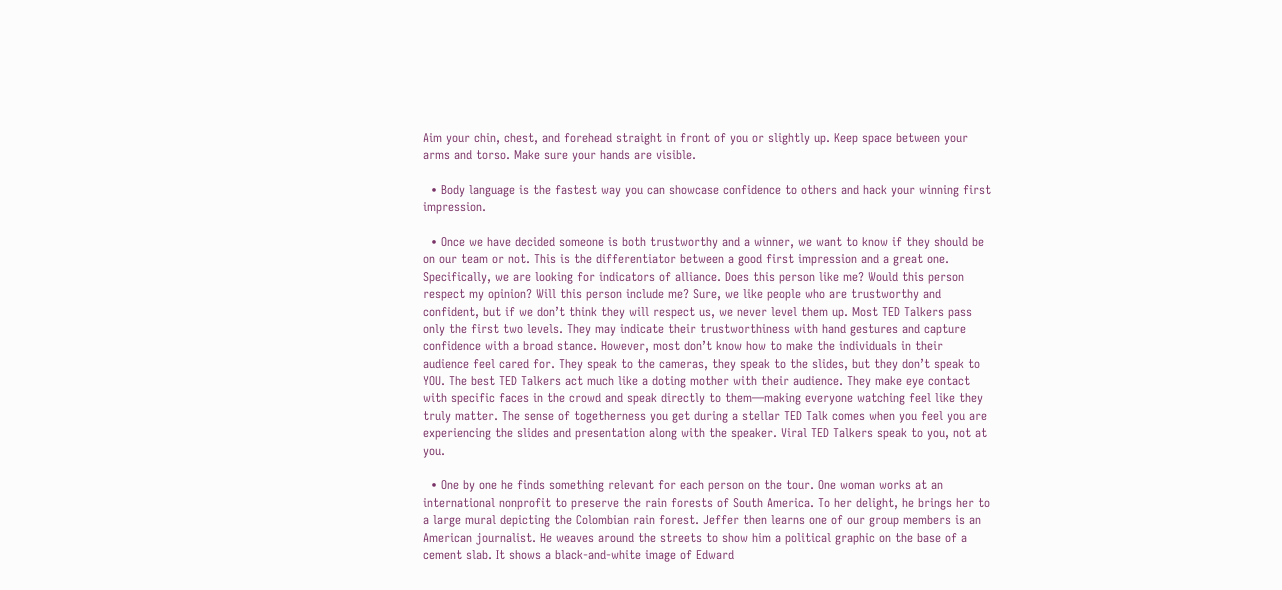Aim your chin, chest, and forehead straight in front of you or slightly up. Keep space between your arms and torso. Make sure your hands are visible.

  • Body language is the fastest way you can showcase confidence to others and hack your winning first impression.

  • Once we have decided someone is both trustworthy and a winner, we want to know if they should be on our team or not. This is the differentiator between a good first impression and a great one. Specifically, we are looking for indicators of alliance. Does this person like me? Would this person respect my opinion? Will this person include me? Sure, we like people who are trustworthy and confident, but if we don’t think they will respect us, we never level them up. Most TED Talkers pass only the first two levels. They may indicate their trustworthiness with hand gestures and capture confidence with a broad stance. However, most don’t know how to make the individuals in their audience feel cared for. They speak to the cameras, they speak to the slides, but they don’t speak to YOU. The best TED Talkers act much like a doting mother with their audience. They make eye contact with specific faces in the crowd and speak directly to them—making everyone watching feel like they truly matter. The sense of togetherness you get during a stellar TED Talk comes when you feel you are experiencing the slides and presentation along with the speaker. Viral TED Talkers speak to you, not at you.

  • One by one he finds something relevant for each person on the tour. One woman works at an international nonprofit to preserve the rain forests of South America. To her delight, he brings her to a large mural depicting the Colombian rain forest. Jeffer then learns one of our group members is an American journalist. He weaves around the streets to show him a political graphic on the base of a cement slab. It shows a black-and-white image of Edward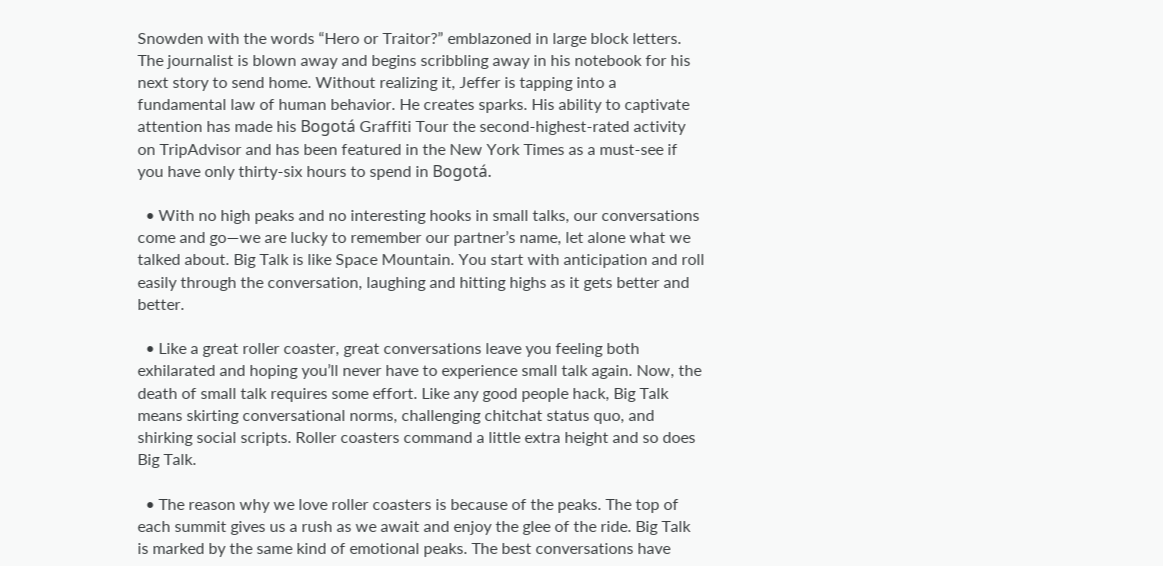Snowden with the words “Hero or Traitor?” emblazoned in large block letters. The journalist is blown away and begins scribbling away in his notebook for his next story to send home. Without realizing it, Jeffer is tapping into a fundamental law of human behavior. He creates sparks. His ability to captivate attention has made his Bogotá Graffiti Tour the second-highest-rated activity on TripAdvisor and has been featured in the New York Times as a must-see if you have only thirty-six hours to spend in Bogotá.

  • With no high peaks and no interesting hooks in small talks, our conversations come and go—we are lucky to remember our partner’s name, let alone what we talked about. Big Talk is like Space Mountain. You start with anticipation and roll easily through the conversation, laughing and hitting highs as it gets better and better.

  • Like a great roller coaster, great conversations leave you feeling both exhilarated and hoping you’ll never have to experience small talk again. Now, the death of small talk requires some effort. Like any good people hack, Big Talk means skirting conversational norms, challenging chitchat status quo, and shirking social scripts. Roller coasters command a little extra height and so does Big Talk.

  • The reason why we love roller coasters is because of the peaks. The top of each summit gives us a rush as we await and enjoy the glee of the ride. Big Talk is marked by the same kind of emotional peaks. The best conversations have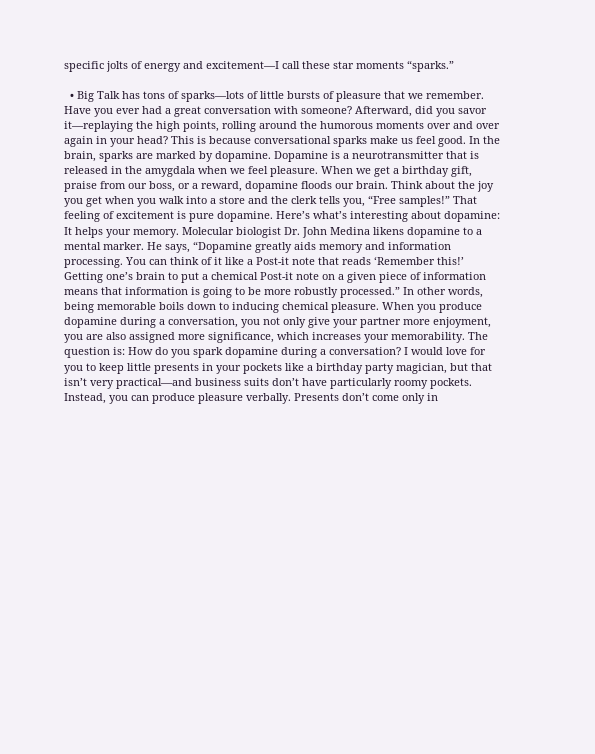specific jolts of energy and excitement—I call these star moments “sparks.”

  • Big Talk has tons of sparks—lots of little bursts of pleasure that we remember. Have you ever had a great conversation with someone? Afterward, did you savor it—replaying the high points, rolling around the humorous moments over and over again in your head? This is because conversational sparks make us feel good. In the brain, sparks are marked by dopamine. Dopamine is a neurotransmitter that is released in the amygdala when we feel pleasure. When we get a birthday gift, praise from our boss, or a reward, dopamine floods our brain. Think about the joy you get when you walk into a store and the clerk tells you, “Free samples!” That feeling of excitement is pure dopamine. Here’s what’s interesting about dopamine: It helps your memory. Molecular biologist Dr. John Medina likens dopamine to a mental marker. He says, “Dopamine greatly aids memory and information processing. You can think of it like a Post-it note that reads ‘Remember this!’ Getting one’s brain to put a chemical Post-it note on a given piece of information means that information is going to be more robustly processed.” In other words, being memorable boils down to inducing chemical pleasure. When you produce dopamine during a conversation, you not only give your partner more enjoyment, you are also assigned more significance, which increases your memorability. The question is: How do you spark dopamine during a conversation? I would love for you to keep little presents in your pockets like a birthday party magician, but that isn’t very practical—and business suits don’t have particularly roomy pockets. Instead, you can produce pleasure verbally. Presents don’t come only in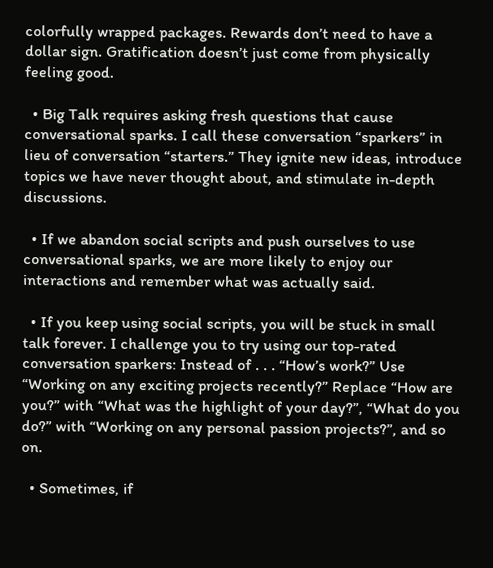colorfully wrapped packages. Rewards don’t need to have a dollar sign. Gratification doesn’t just come from physically feeling good.

  • Big Talk requires asking fresh questions that cause conversational sparks. I call these conversation “sparkers” in lieu of conversation “starters.” They ignite new ideas, introduce topics we have never thought about, and stimulate in-depth discussions.

  • If we abandon social scripts and push ourselves to use conversational sparks, we are more likely to enjoy our interactions and remember what was actually said.

  • If you keep using social scripts, you will be stuck in small talk forever. I challenge you to try using our top-rated conversation sparkers: Instead of . . . “How’s work?” Use “Working on any exciting projects recently?” Replace “How are you?” with “What was the highlight of your day?”, “What do you do?” with “Working on any personal passion projects?”, and so on.

  • Sometimes, if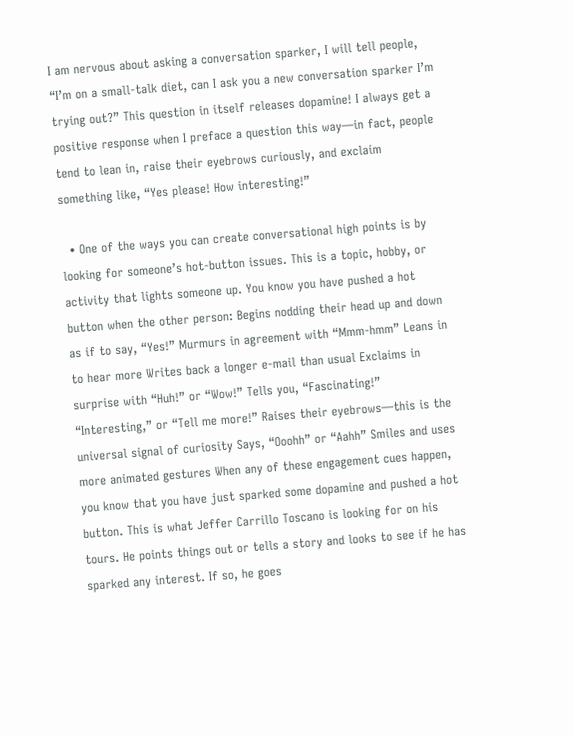I am nervous about asking a conversation sparker, I will tell people, “I’m on a small-talk diet, can I ask you a new conversation sparker I’m trying out?” This question in itself releases dopamine! I always get a positive response when I preface a question this way—in fact, people tend to lean in, raise their eyebrows curiously, and exclaim something like, “Yes please! How interesting!”

  • One of the ways you can create conversational high points is by looking for someone’s hot-button issues. This is a topic, hobby, or activity that lights someone up. You know you have pushed a hot button when the other person: Begins nodding their head up and down as if to say, “Yes!” Murmurs in agreement with “Mmm-hmm” Leans in to hear more Writes back a longer e-mail than usual Exclaims in surprise with “Huh!” or “Wow!” Tells you, “Fascinating!” “Interesting,” or “Tell me more!” Raises their eyebrows—this is the universal signal of curiosity Says, “Ooohh” or “Aahh” Smiles and uses more animated gestures When any of these engagement cues happen, you know that you have just sparked some dopamine and pushed a hot button. This is what Jeffer Carrillo Toscano is looking for on his tours. He points things out or tells a story and looks to see if he has sparked any interest. If so, he goes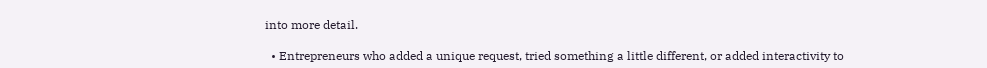into more detail.

  • Entrepreneurs who added a unique request, tried something a little different, or added interactivity to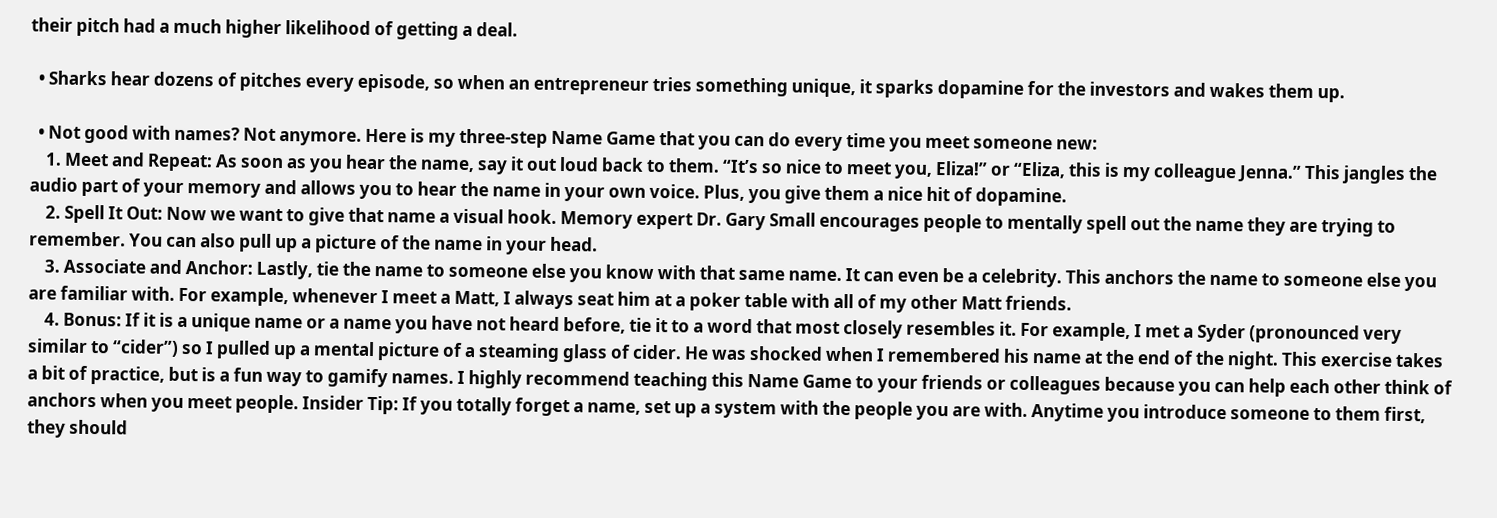their pitch had a much higher likelihood of getting a deal.

  • Sharks hear dozens of pitches every episode, so when an entrepreneur tries something unique, it sparks dopamine for the investors and wakes them up.

  • Not good with names? Not anymore. Here is my three-step Name Game that you can do every time you meet someone new:
    1. Meet and Repeat: As soon as you hear the name, say it out loud back to them. “It’s so nice to meet you, Eliza!” or “Eliza, this is my colleague Jenna.” This jangles the audio part of your memory and allows you to hear the name in your own voice. Plus, you give them a nice hit of dopamine.
    2. Spell It Out: Now we want to give that name a visual hook. Memory expert Dr. Gary Small encourages people to mentally spell out the name they are trying to remember. You can also pull up a picture of the name in your head.
    3. Associate and Anchor: Lastly, tie the name to someone else you know with that same name. It can even be a celebrity. This anchors the name to someone else you are familiar with. For example, whenever I meet a Matt, I always seat him at a poker table with all of my other Matt friends.
    4. Bonus: If it is a unique name or a name you have not heard before, tie it to a word that most closely resembles it. For example, I met a Syder (pronounced very similar to “cider”) so I pulled up a mental picture of a steaming glass of cider. He was shocked when I remembered his name at the end of the night. This exercise takes a bit of practice, but is a fun way to gamify names. I highly recommend teaching this Name Game to your friends or colleagues because you can help each other think of anchors when you meet people. Insider Tip: If you totally forget a name, set up a system with the people you are with. Anytime you introduce someone to them first, they should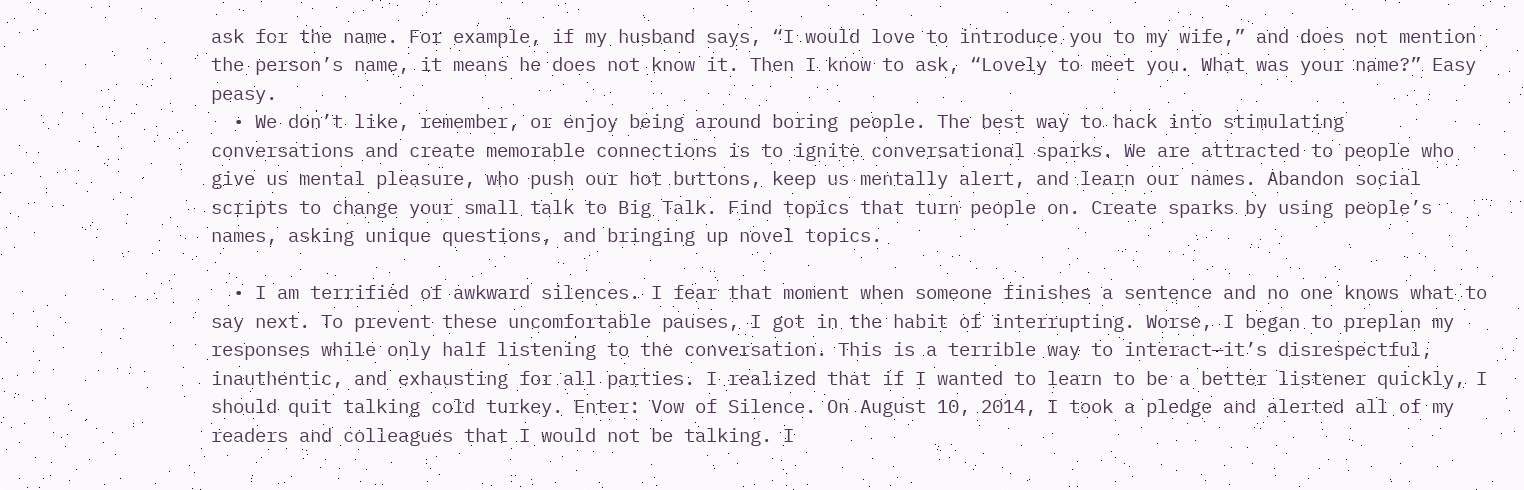ask for the name. For example, if my husband says, “I would love to introduce you to my wife,” and does not mention the person’s name, it means he does not know it. Then I know to ask, “Lovely to meet you. What was your name?” Easy peasy.
  • We don’t like, remember, or enjoy being around boring people. The best way to hack into stimulating conversations and create memorable connections is to ignite conversational sparks. We are attracted to people who give us mental pleasure, who push our hot buttons, keep us mentally alert, and learn our names. Abandon social scripts to change your small talk to Big Talk. Find topics that turn people on. Create sparks by using people’s names, asking unique questions, and bringing up novel topics.

  • I am terrified of awkward silences. I fear that moment when someone finishes a sentence and no one knows what to say next. To prevent these uncomfortable pauses, I got in the habit of interrupting. Worse, I began to preplan my responses while only half listening to the conversation. This is a terrible way to interact—it’s disrespectful, inauthentic, and exhausting for all parties. I realized that if I wanted to learn to be a better listener quickly, I should quit talking cold turkey. Enter: Vow of Silence. On August 10, 2014, I took a pledge and alerted all of my readers and colleagues that I would not be talking. I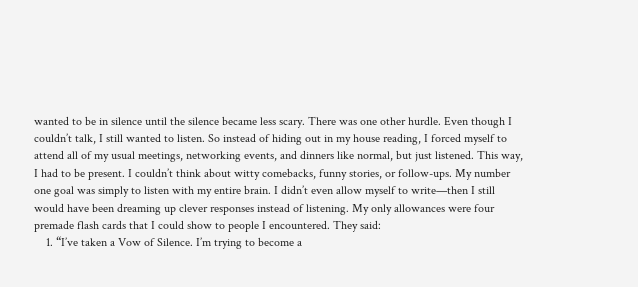wanted to be in silence until the silence became less scary. There was one other hurdle. Even though I couldn’t talk, I still wanted to listen. So instead of hiding out in my house reading, I forced myself to attend all of my usual meetings, networking events, and dinners like normal, but just listened. This way, I had to be present. I couldn’t think about witty comebacks, funny stories, or follow-ups. My number one goal was simply to listen with my entire brain. I didn’t even allow myself to write—then I still would have been dreaming up clever responses instead of listening. My only allowances were four premade flash cards that I could show to people I encountered. They said:
    1. “I’ve taken a Vow of Silence. I’m trying to become a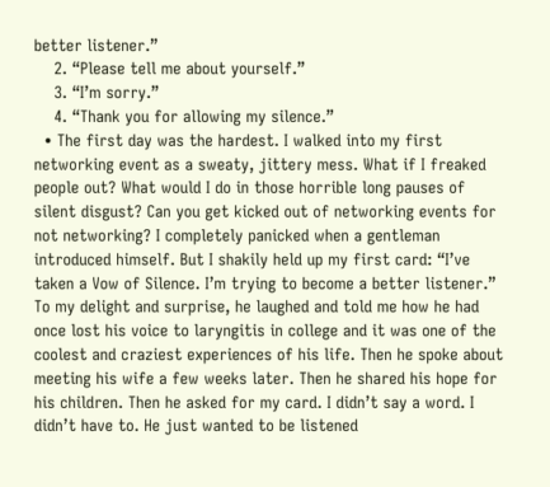better listener.”
    2. “Please tell me about yourself.”
    3. “I’m sorry.”
    4. “Thank you for allowing my silence.”
  • The first day was the hardest. I walked into my first networking event as a sweaty, jittery mess. What if I freaked people out? What would I do in those horrible long pauses of silent disgust? Can you get kicked out of networking events for not networking? I completely panicked when a gentleman introduced himself. But I shakily held up my first card: “I’ve taken a Vow of Silence. I’m trying to become a better listener.” To my delight and surprise, he laughed and told me how he had once lost his voice to laryngitis in college and it was one of the coolest and craziest experiences of his life. Then he spoke about meeting his wife a few weeks later. Then he shared his hope for his children. Then he asked for my card. I didn’t say a word. I didn’t have to. He just wanted to be listened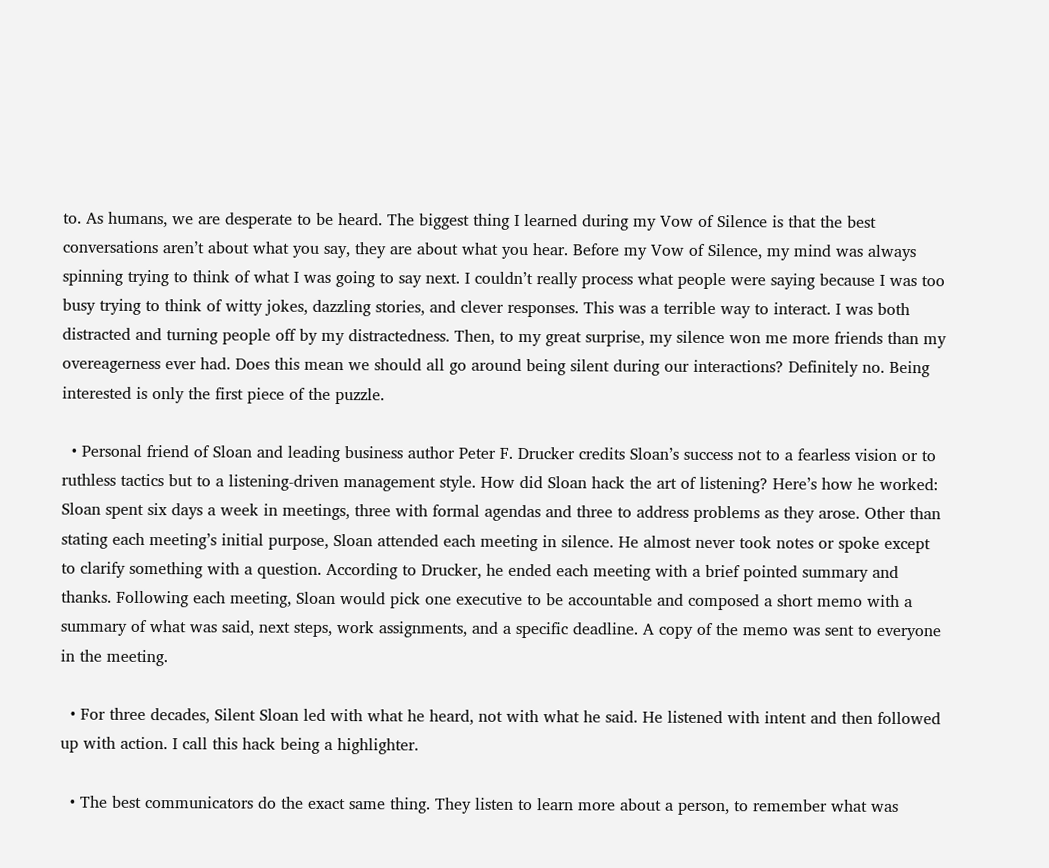to. As humans, we are desperate to be heard. The biggest thing I learned during my Vow of Silence is that the best conversations aren’t about what you say, they are about what you hear. Before my Vow of Silence, my mind was always spinning trying to think of what I was going to say next. I couldn’t really process what people were saying because I was too busy trying to think of witty jokes, dazzling stories, and clever responses. This was a terrible way to interact. I was both distracted and turning people off by my distractedness. Then, to my great surprise, my silence won me more friends than my overeagerness ever had. Does this mean we should all go around being silent during our interactions? Definitely no. Being interested is only the first piece of the puzzle.

  • Personal friend of Sloan and leading business author Peter F. Drucker credits Sloan’s success not to a fearless vision or to ruthless tactics but to a listening-driven management style. How did Sloan hack the art of listening? Here’s how he worked: Sloan spent six days a week in meetings, three with formal agendas and three to address problems as they arose. Other than stating each meeting’s initial purpose, Sloan attended each meeting in silence. He almost never took notes or spoke except to clarify something with a question. According to Drucker, he ended each meeting with a brief pointed summary and thanks. Following each meeting, Sloan would pick one executive to be accountable and composed a short memo with a summary of what was said, next steps, work assignments, and a specific deadline. A copy of the memo was sent to everyone in the meeting.

  • For three decades, Silent Sloan led with what he heard, not with what he said. He listened with intent and then followed up with action. I call this hack being a highlighter.

  • The best communicators do the exact same thing. They listen to learn more about a person, to remember what was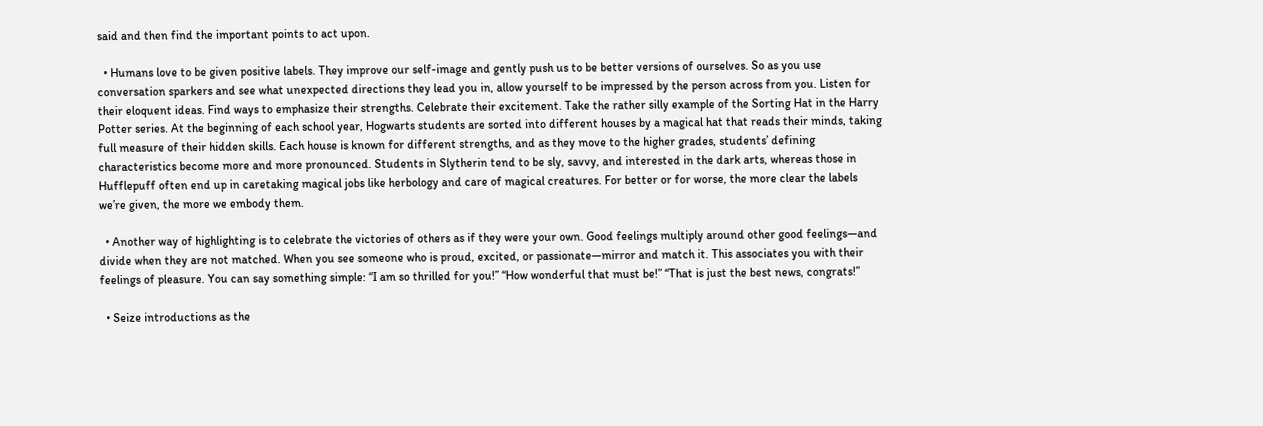said and then find the important points to act upon.

  • Humans love to be given positive labels. They improve our self-image and gently push us to be better versions of ourselves. So as you use conversation sparkers and see what unexpected directions they lead you in, allow yourself to be impressed by the person across from you. Listen for their eloquent ideas. Find ways to emphasize their strengths. Celebrate their excitement. Take the rather silly example of the Sorting Hat in the Harry Potter series. At the beginning of each school year, Hogwarts students are sorted into different houses by a magical hat that reads their minds, taking full measure of their hidden skills. Each house is known for different strengths, and as they move to the higher grades, students’ defining characteristics become more and more pronounced. Students in Slytherin tend to be sly, savvy, and interested in the dark arts, whereas those in Hufflepuff often end up in caretaking magical jobs like herbology and care of magical creatures. For better or for worse, the more clear the labels we’re given, the more we embody them.

  • Another way of highlighting is to celebrate the victories of others as if they were your own. Good feelings multiply around other good feelings—and divide when they are not matched. When you see someone who is proud, excited, or passionate—mirror and match it. This associates you with their feelings of pleasure. You can say something simple: “I am so thrilled for you!” “How wonderful that must be!” “That is just the best news, congrats!”

  • Seize introductions as the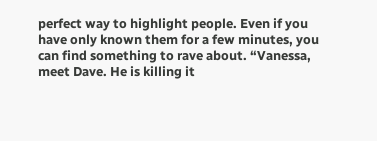perfect way to highlight people. Even if you have only known them for a few minutes, you can find something to rave about. “Vanessa, meet Dave. He is killing it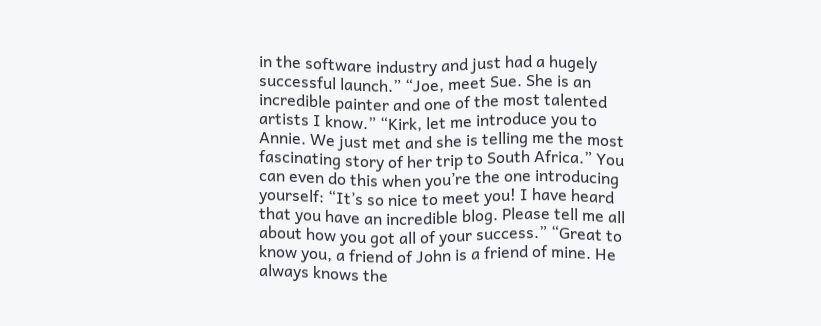in the software industry and just had a hugely successful launch.” “Joe, meet Sue. She is an incredible painter and one of the most talented artists I know.” “Kirk, let me introduce you to Annie. We just met and she is telling me the most fascinating story of her trip to South Africa.” You can even do this when you’re the one introducing yourself: “It’s so nice to meet you! I have heard that you have an incredible blog. Please tell me all about how you got all of your success.” “Great to know you, a friend of John is a friend of mine. He always knows the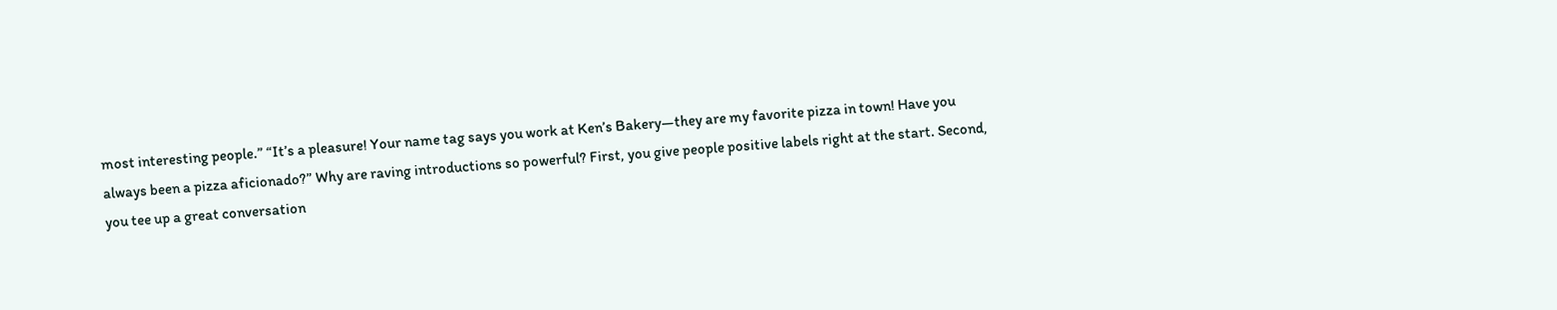most interesting people.” “It’s a pleasure! Your name tag says you work at Ken’s Bakery—they are my favorite pizza in town! Have you always been a pizza aficionado?” Why are raving introductions so powerful? First, you give people positive labels right at the start. Second, you tee up a great conversation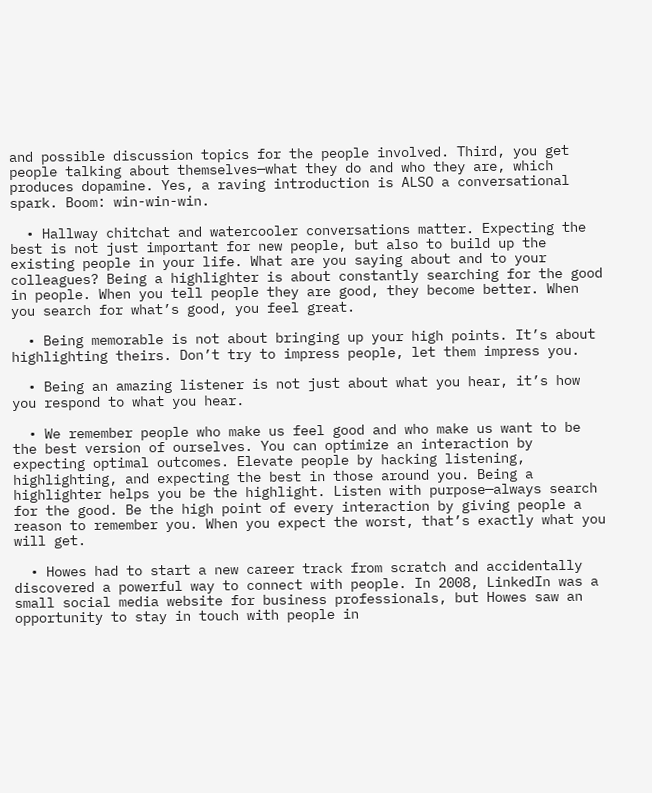and possible discussion topics for the people involved. Third, you get people talking about themselves—what they do and who they are, which produces dopamine. Yes, a raving introduction is ALSO a conversational spark. Boom: win-win-win.

  • Hallway chitchat and watercooler conversations matter. Expecting the best is not just important for new people, but also to build up the existing people in your life. What are you saying about and to your colleagues? Being a highlighter is about constantly searching for the good in people. When you tell people they are good, they become better. When you search for what’s good, you feel great.

  • Being memorable is not about bringing up your high points. It’s about highlighting theirs. Don’t try to impress people, let them impress you.

  • Being an amazing listener is not just about what you hear, it’s how you respond to what you hear.

  • We remember people who make us feel good and who make us want to be the best version of ourselves. You can optimize an interaction by expecting optimal outcomes. Elevate people by hacking listening, highlighting, and expecting the best in those around you. Being a highlighter helps you be the highlight. Listen with purpose—always search for the good. Be the high point of every interaction by giving people a reason to remember you. When you expect the worst, that’s exactly what you will get.

  • Howes had to start a new career track from scratch and accidentally discovered a powerful way to connect with people. In 2008, LinkedIn was a small social media website for business professionals, but Howes saw an opportunity to stay in touch with people in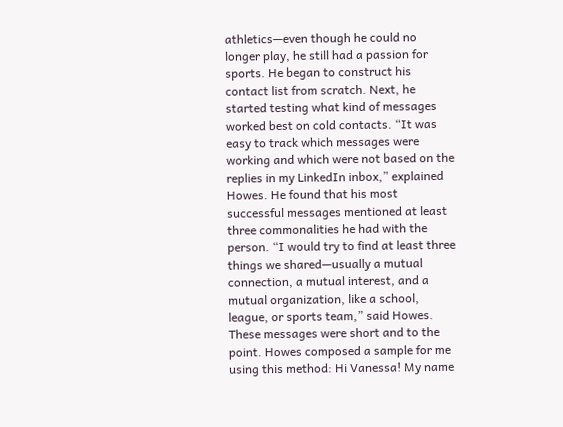athletics—even though he could no longer play, he still had a passion for sports. He began to construct his contact list from scratch. Next, he started testing what kind of messages worked best on cold contacts. “It was easy to track which messages were working and which were not based on the replies in my LinkedIn inbox,” explained Howes. He found that his most successful messages mentioned at least three commonalities he had with the person. “I would try to find at least three things we shared—usually a mutual connection, a mutual interest, and a mutual organization, like a school, league, or sports team,” said Howes. These messages were short and to the point. Howes composed a sample for me using this method: Hi Vanessa! My name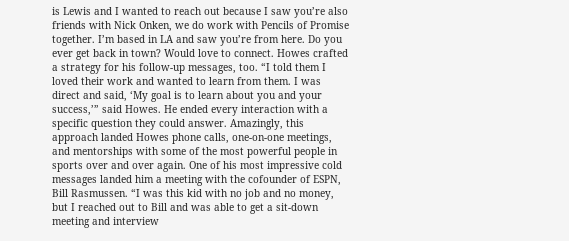is Lewis and I wanted to reach out because I saw you’re also friends with Nick Onken, we do work with Pencils of Promise together. I’m based in LA and saw you’re from here. Do you ever get back in town? Would love to connect. Howes crafted a strategy for his follow-up messages, too. “I told them I loved their work and wanted to learn from them. I was direct and said, ‘My goal is to learn about you and your success,’” said Howes. He ended every interaction with a specific question they could answer. Amazingly, this approach landed Howes phone calls, one-on-one meetings, and mentorships with some of the most powerful people in sports over and over again. One of his most impressive cold messages landed him a meeting with the cofounder of ESPN, Bill Rasmussen. “I was this kid with no job and no money, but I reached out to Bill and was able to get a sit-down meeting and interview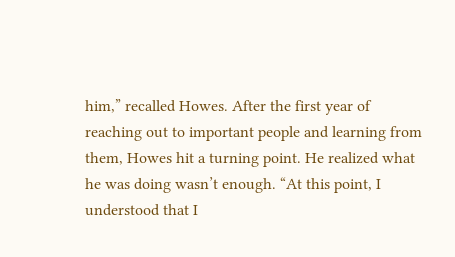him,” recalled Howes. After the first year of reaching out to important people and learning from them, Howes hit a turning point. He realized what he was doing wasn’t enough. “At this point, I understood that I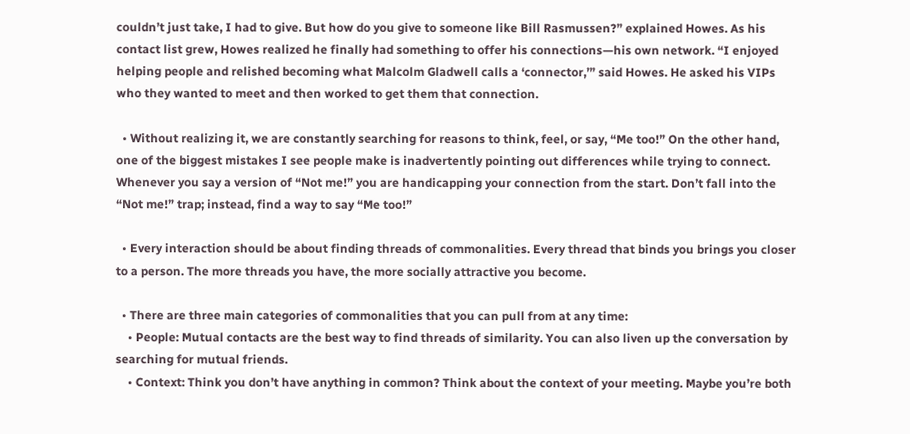couldn’t just take, I had to give. But how do you give to someone like Bill Rasmussen?” explained Howes. As his contact list grew, Howes realized he finally had something to offer his connections—his own network. “I enjoyed helping people and relished becoming what Malcolm Gladwell calls a ‘connector,’” said Howes. He asked his VIPs who they wanted to meet and then worked to get them that connection.

  • Without realizing it, we are constantly searching for reasons to think, feel, or say, “Me too!” On the other hand, one of the biggest mistakes I see people make is inadvertently pointing out differences while trying to connect. Whenever you say a version of “Not me!” you are handicapping your connection from the start. Don’t fall into the “Not me!” trap; instead, find a way to say “Me too!”

  • Every interaction should be about finding threads of commonalities. Every thread that binds you brings you closer to a person. The more threads you have, the more socially attractive you become.

  • There are three main categories of commonalities that you can pull from at any time:
    • People: Mutual contacts are the best way to find threads of similarity. You can also liven up the conversation by searching for mutual friends.
    • Context: Think you don’t have anything in common? Think about the context of your meeting. Maybe you’re both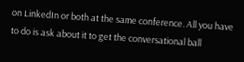on LinkedIn or both at the same conference. All you have to do is ask about it to get the conversational ball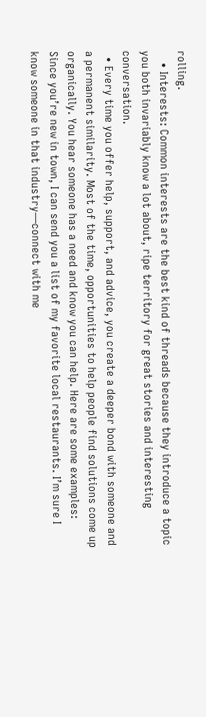rolling.
    • Interests: Common interests are the best kind of threads because they introduce a topic you both invariably know a lot about, ripe territory for great stories and interesting conversation.
  • Every time you offer help, support, and advice, you create a deeper bond with someone and a permanent similarity. Most of the time, opportunities to help people find solutions come up organically. You hear someone has a need and know you can help. Here are some examples: Since you’re new in town, I can send you a list of my favorite local restaurants. I’m sure I know someone in that industry—connect with me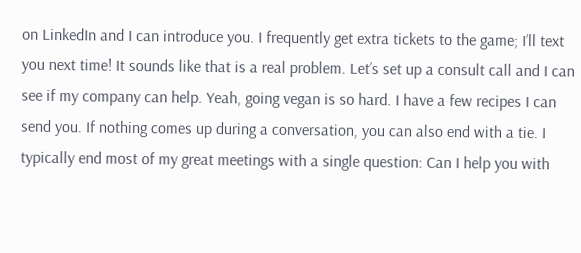on LinkedIn and I can introduce you. I frequently get extra tickets to the game; I’ll text you next time! It sounds like that is a real problem. Let’s set up a consult call and I can see if my company can help. Yeah, going vegan is so hard. I have a few recipes I can send you. If nothing comes up during a conversation, you can also end with a tie. I typically end most of my great meetings with a single question: Can I help you with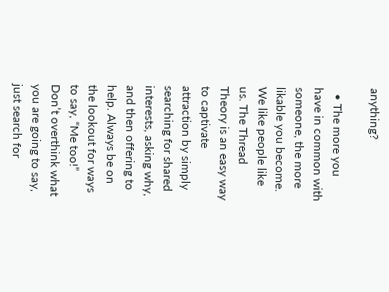anything?

  • The more you have in common with someone, the more likable you become. We like people like us. The Thread Theory is an easy way to captivate attraction by simply searching for shared interests, asking why, and then offering to help. Always be on the lookout for ways to say, “Me too!” Don’t overthink what you are going to say, just search for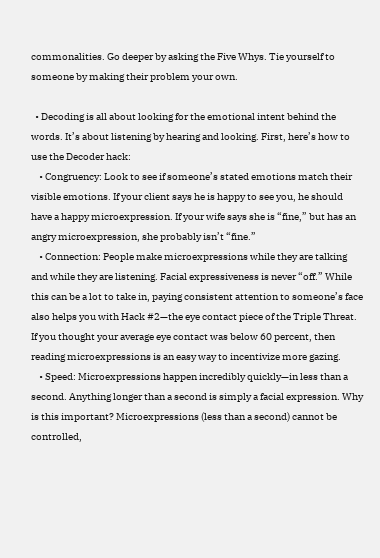commonalities. Go deeper by asking the Five Whys. Tie yourself to someone by making their problem your own.

  • Decoding is all about looking for the emotional intent behind the words. It’s about listening by hearing and looking. First, here’s how to use the Decoder hack:
    • Congruency: Look to see if someone’s stated emotions match their visible emotions. If your client says he is happy to see you, he should have a happy microexpression. If your wife says she is “fine,” but has an angry microexpression, she probably isn’t “fine.”
    • Connection: People make microexpressions while they are talking and while they are listening. Facial expressiveness is never “off.” While this can be a lot to take in, paying consistent attention to someone’s face also helps you with Hack #2—the eye contact piece of the Triple Threat. If you thought your average eye contact was below 60 percent, then reading microexpressions is an easy way to incentivize more gazing.
    • Speed: Microexpressions happen incredibly quickly—in less than a second. Anything longer than a second is simply a facial expression. Why is this important? Microexpressions (less than a second) cannot be controlled,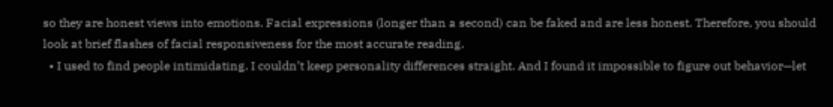so they are honest views into emotions. Facial expressions (longer than a second) can be faked and are less honest. Therefore, you should look at brief flashes of facial responsiveness for the most accurate reading.
  • I used to find people intimidating. I couldn’t keep personality differences straight. And I found it impossible to figure out behavior—let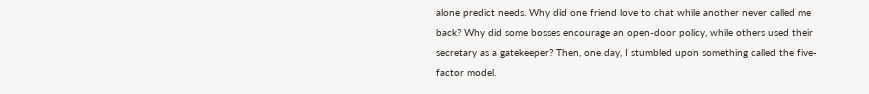alone predict needs. Why did one friend love to chat while another never called me back? Why did some bosses encourage an open-door policy, while others used their secretary as a gatekeeper? Then, one day, I stumbled upon something called the five-factor model.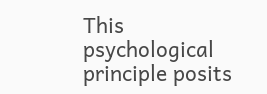This psychological principle posits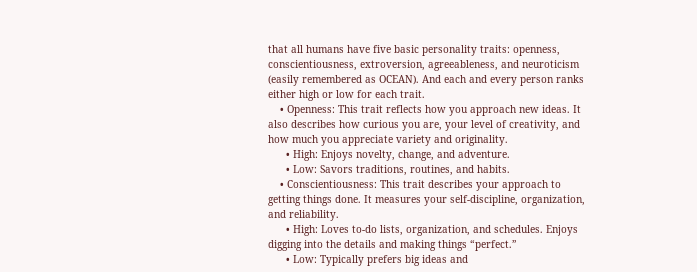that all humans have five basic personality traits: openness, conscientiousness, extroversion, agreeableness, and neuroticism (easily remembered as OCEAN). And each and every person ranks either high or low for each trait.
    • Openness: This trait reflects how you approach new ideas. It also describes how curious you are, your level of creativity, and how much you appreciate variety and originality.
      • High: Enjoys novelty, change, and adventure.
      • Low: Savors traditions, routines, and habits.
    • Conscientiousness: This trait describes your approach to getting things done. It measures your self-discipline, organization, and reliability.
      • High: Loves to-do lists, organization, and schedules. Enjoys digging into the details and making things “perfect.”
      • Low: Typically prefers big ideas and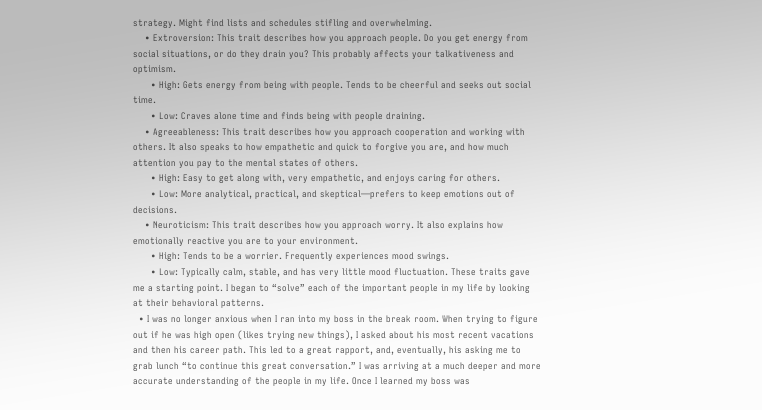strategy. Might find lists and schedules stifling and overwhelming.
    • Extroversion: This trait describes how you approach people. Do you get energy from social situations, or do they drain you? This probably affects your talkativeness and optimism.
      • High: Gets energy from being with people. Tends to be cheerful and seeks out social time.
      • Low: Craves alone time and finds being with people draining.
    • Agreeableness: This trait describes how you approach cooperation and working with others. It also speaks to how empathetic and quick to forgive you are, and how much attention you pay to the mental states of others.
      • High: Easy to get along with, very empathetic, and enjoys caring for others.
      • Low: More analytical, practical, and skeptical—prefers to keep emotions out of decisions.
    • Neuroticism: This trait describes how you approach worry. It also explains how emotionally reactive you are to your environment.
      • High: Tends to be a worrier. Frequently experiences mood swings.
      • Low: Typically calm, stable, and has very little mood fluctuation. These traits gave me a starting point. I began to “solve” each of the important people in my life by looking at their behavioral patterns.
  • I was no longer anxious when I ran into my boss in the break room. When trying to figure out if he was high open (likes trying new things), I asked about his most recent vacations and then his career path. This led to a great rapport, and, eventually, his asking me to grab lunch “to continue this great conversation.” I was arriving at a much deeper and more accurate understanding of the people in my life. Once I learned my boss was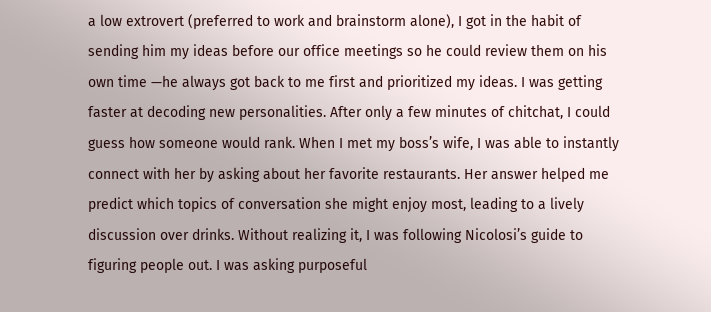a low extrovert (preferred to work and brainstorm alone), I got in the habit of sending him my ideas before our office meetings so he could review them on his own time —he always got back to me first and prioritized my ideas. I was getting faster at decoding new personalities. After only a few minutes of chitchat, I could guess how someone would rank. When I met my boss’s wife, I was able to instantly connect with her by asking about her favorite restaurants. Her answer helped me predict which topics of conversation she might enjoy most, leading to a lively discussion over drinks. Without realizing it, I was following Nicolosi’s guide to figuring people out. I was asking purposeful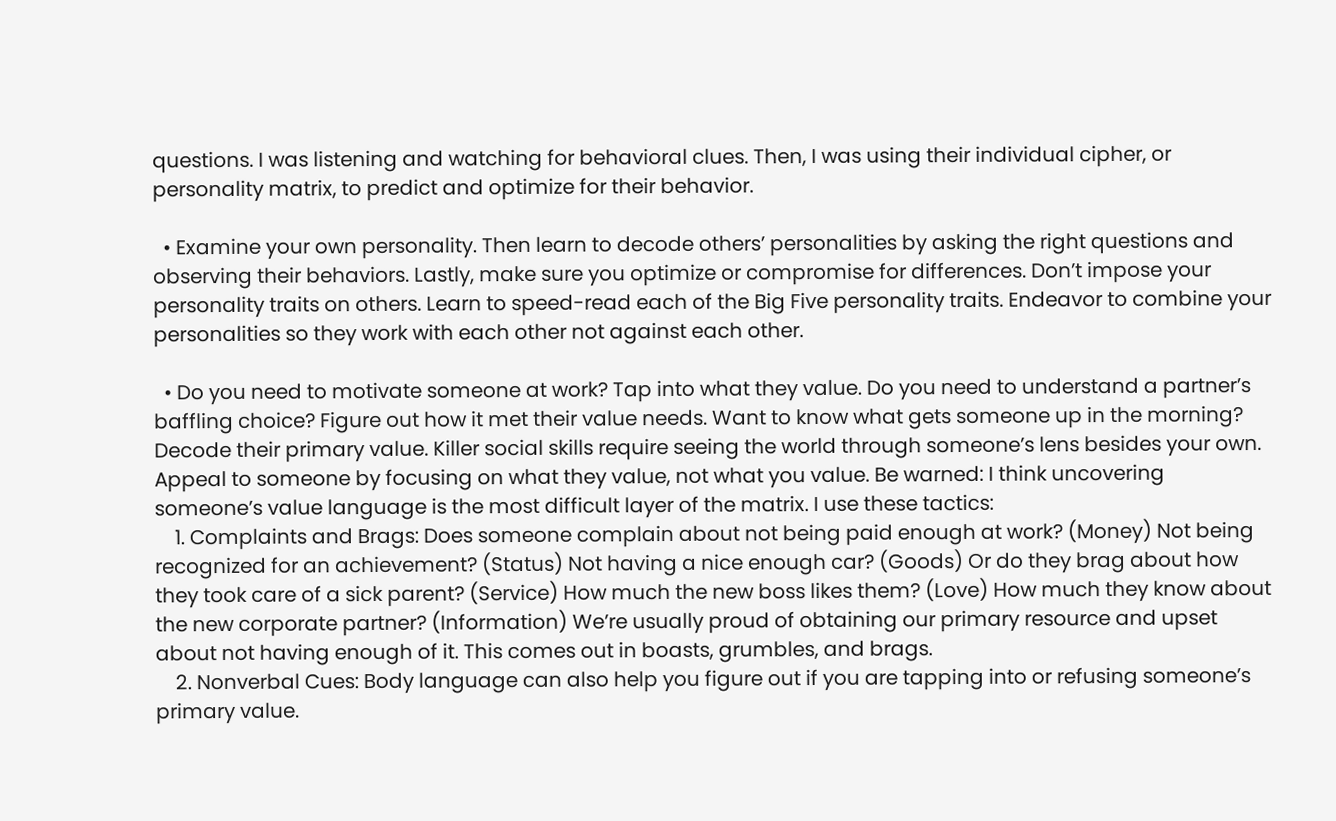questions. I was listening and watching for behavioral clues. Then, I was using their individual cipher, or personality matrix, to predict and optimize for their behavior.

  • Examine your own personality. Then learn to decode others’ personalities by asking the right questions and observing their behaviors. Lastly, make sure you optimize or compromise for differences. Don’t impose your personality traits on others. Learn to speed-read each of the Big Five personality traits. Endeavor to combine your personalities so they work with each other not against each other.

  • Do you need to motivate someone at work? Tap into what they value. Do you need to understand a partner’s baffling choice? Figure out how it met their value needs. Want to know what gets someone up in the morning? Decode their primary value. Killer social skills require seeing the world through someone’s lens besides your own. Appeal to someone by focusing on what they value, not what you value. Be warned: I think uncovering someone’s value language is the most difficult layer of the matrix. I use these tactics:
    1. Complaints and Brags: Does someone complain about not being paid enough at work? (Money) Not being recognized for an achievement? (Status) Not having a nice enough car? (Goods) Or do they brag about how they took care of a sick parent? (Service) How much the new boss likes them? (Love) How much they know about the new corporate partner? (Information) We’re usually proud of obtaining our primary resource and upset about not having enough of it. This comes out in boasts, grumbles, and brags.
    2. Nonverbal Cues: Body language can also help you figure out if you are tapping into or refusing someone’s primary value.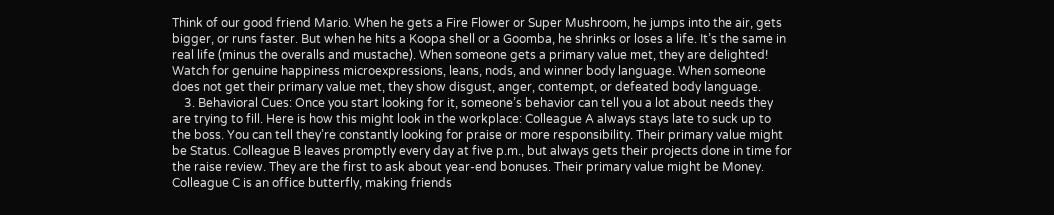Think of our good friend Mario. When he gets a Fire Flower or Super Mushroom, he jumps into the air, gets bigger, or runs faster. But when he hits a Koopa shell or a Goomba, he shrinks or loses a life. It’s the same in real life (minus the overalls and mustache). When someone gets a primary value met, they are delighted! Watch for genuine happiness microexpressions, leans, nods, and winner body language. When someone does not get their primary value met, they show disgust, anger, contempt, or defeated body language.
    3. Behavioral Cues: Once you start looking for it, someone’s behavior can tell you a lot about needs they are trying to fill. Here is how this might look in the workplace: Colleague A always stays late to suck up to the boss. You can tell they’re constantly looking for praise or more responsibility. Their primary value might be Status. Colleague B leaves promptly every day at five p.m., but always gets their projects done in time for the raise review. They are the first to ask about year-end bonuses. Their primary value might be Money. Colleague C is an office butterfly, making friends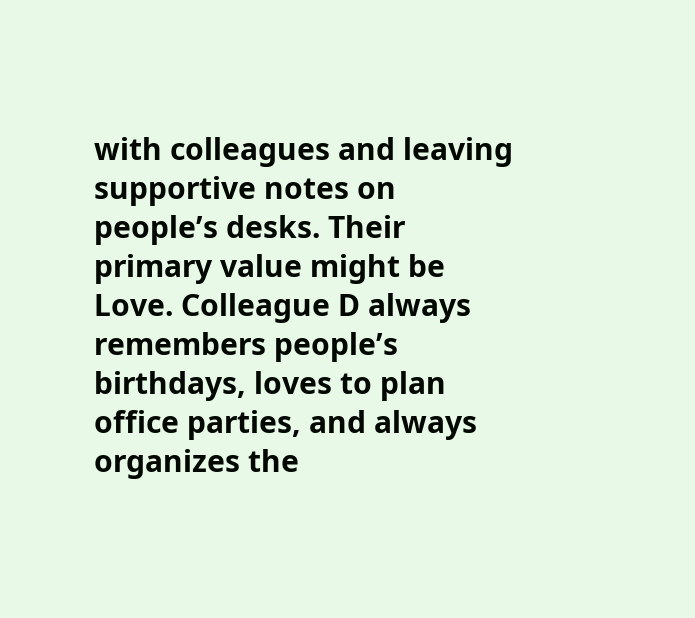with colleagues and leaving supportive notes on people’s desks. Their primary value might be Love. Colleague D always remembers people’s birthdays, loves to plan office parties, and always organizes the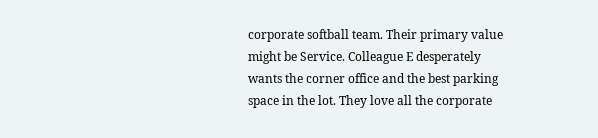corporate softball team. Their primary value might be Service. Colleague E desperately wants the corner office and the best parking space in the lot. They love all the corporate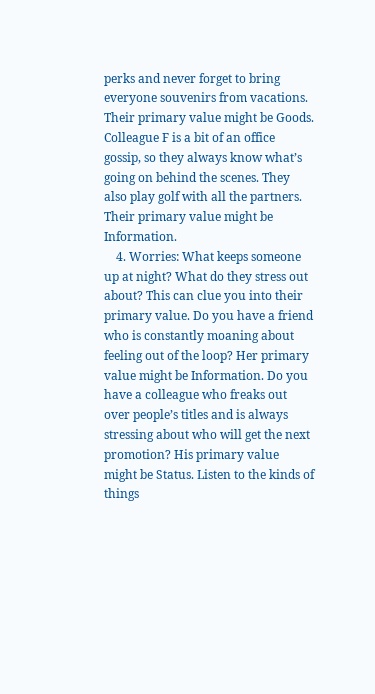perks and never forget to bring everyone souvenirs from vacations. Their primary value might be Goods. Colleague F is a bit of an office gossip, so they always know what’s going on behind the scenes. They also play golf with all the partners. Their primary value might be Information.
    4. Worries: What keeps someone up at night? What do they stress out about? This can clue you into their primary value. Do you have a friend who is constantly moaning about feeling out of the loop? Her primary value might be Information. Do you have a colleague who freaks out over people’s titles and is always stressing about who will get the next promotion? His primary value might be Status. Listen to the kinds of things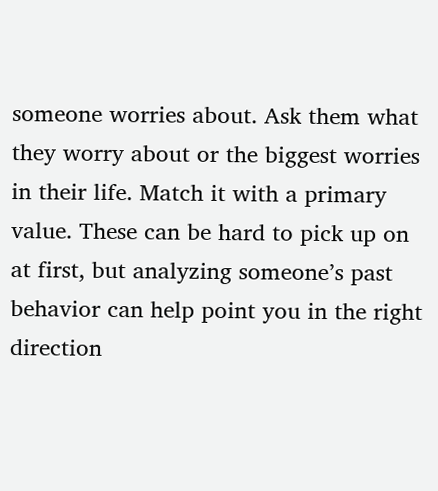someone worries about. Ask them what they worry about or the biggest worries in their life. Match it with a primary value. These can be hard to pick up on at first, but analyzing someone’s past behavior can help point you in the right direction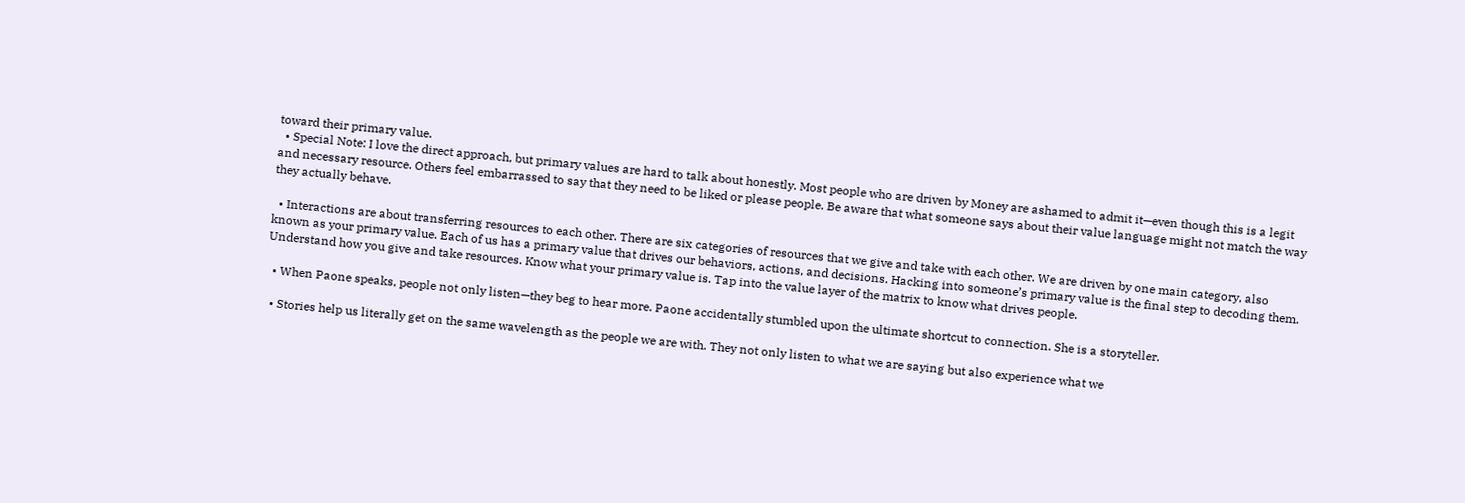toward their primary value.
  • Special Note: I love the direct approach, but primary values are hard to talk about honestly. Most people who are driven by Money are ashamed to admit it—even though this is a legit and necessary resource. Others feel embarrassed to say that they need to be liked or please people. Be aware that what someone says about their value language might not match the way they actually behave.

  • Interactions are about transferring resources to each other. There are six categories of resources that we give and take with each other. We are driven by one main category, also known as your primary value. Each of us has a primary value that drives our behaviors, actions, and decisions. Hacking into someone’s primary value is the final step to decoding them. Understand how you give and take resources. Know what your primary value is. Tap into the value layer of the matrix to know what drives people.

  • When Paone speaks, people not only listen—they beg to hear more. Paone accidentally stumbled upon the ultimate shortcut to connection. She is a storyteller.

  • Stories help us literally get on the same wavelength as the people we are with. They not only listen to what we are saying but also experience what we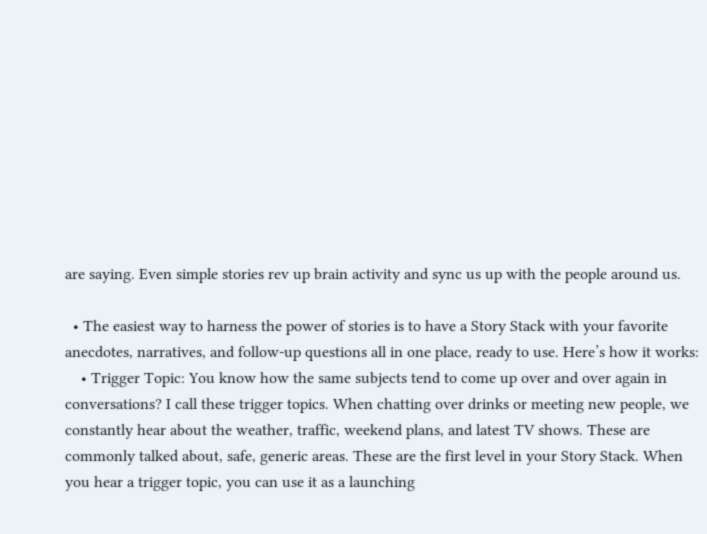are saying. Even simple stories rev up brain activity and sync us up with the people around us.

  • The easiest way to harness the power of stories is to have a Story Stack with your favorite anecdotes, narratives, and follow-up questions all in one place, ready to use. Here’s how it works:
    • Trigger Topic: You know how the same subjects tend to come up over and over again in conversations? I call these trigger topics. When chatting over drinks or meeting new people, we constantly hear about the weather, traffic, weekend plans, and latest TV shows. These are commonly talked about, safe, generic areas. These are the first level in your Story Stack. When you hear a trigger topic, you can use it as a launching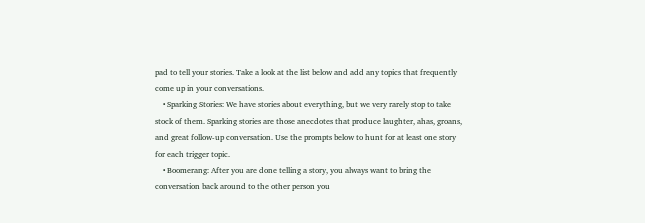pad to tell your stories. Take a look at the list below and add any topics that frequently come up in your conversations.
    • Sparking Stories: We have stories about everything, but we very rarely stop to take stock of them. Sparking stories are those anecdotes that produce laughter, ahas, groans, and great follow-up conversation. Use the prompts below to hunt for at least one story for each trigger topic.
    • Boomerang: After you are done telling a story, you always want to bring the conversation back around to the other person you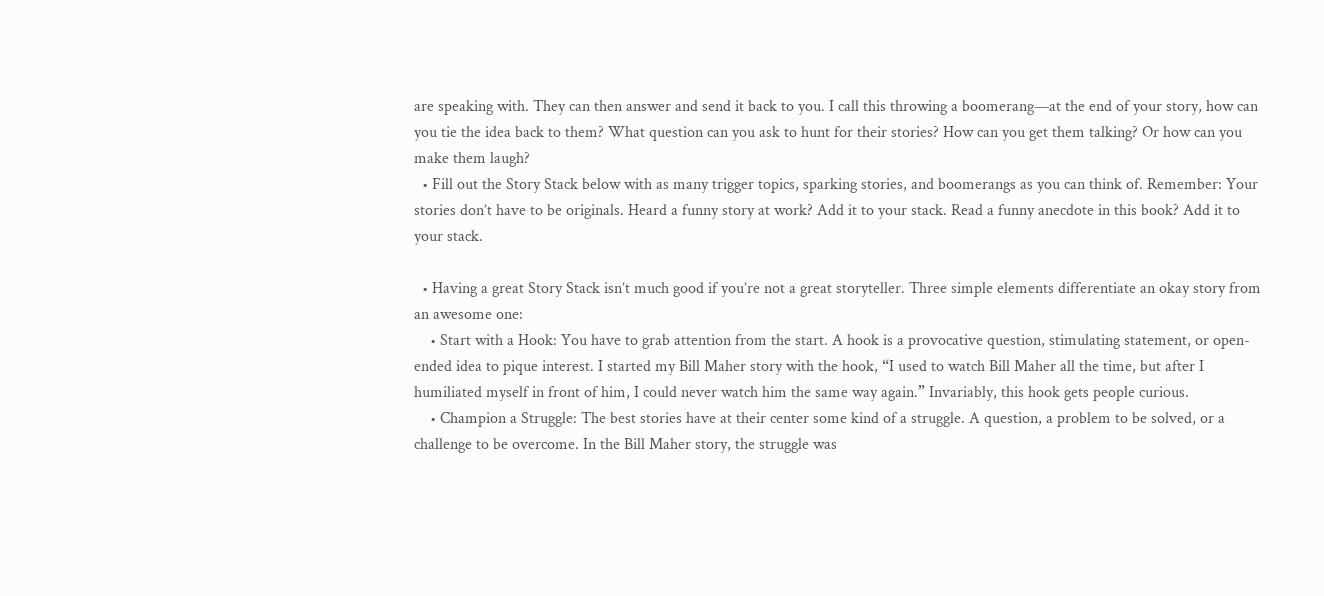are speaking with. They can then answer and send it back to you. I call this throwing a boomerang—at the end of your story, how can you tie the idea back to them? What question can you ask to hunt for their stories? How can you get them talking? Or how can you make them laugh?
  • Fill out the Story Stack below with as many trigger topics, sparking stories, and boomerangs as you can think of. Remember: Your stories don’t have to be originals. Heard a funny story at work? Add it to your stack. Read a funny anecdote in this book? Add it to your stack.

  • Having a great Story Stack isn’t much good if you’re not a great storyteller. Three simple elements differentiate an okay story from an awesome one:
    • Start with a Hook: You have to grab attention from the start. A hook is a provocative question, stimulating statement, or open-ended idea to pique interest. I started my Bill Maher story with the hook, “I used to watch Bill Maher all the time, but after I humiliated myself in front of him, I could never watch him the same way again.” Invariably, this hook gets people curious.
    • Champion a Struggle: The best stories have at their center some kind of a struggle. A question, a problem to be solved, or a challenge to be overcome. In the Bill Maher story, the struggle was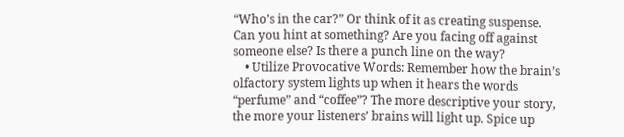“Who’s in the car?” Or think of it as creating suspense. Can you hint at something? Are you facing off against someone else? Is there a punch line on the way?
    • Utilize Provocative Words: Remember how the brain’s olfactory system lights up when it hears the words “perfume” and “coffee”? The more descriptive your story, the more your listeners’ brains will light up. Spice up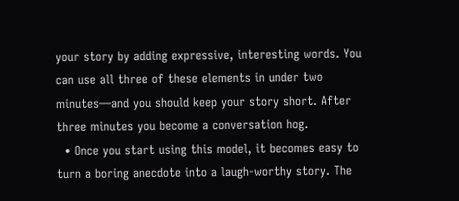your story by adding expressive, interesting words. You can use all three of these elements in under two minutes—and you should keep your story short. After three minutes you become a conversation hog.
  • Once you start using this model, it becomes easy to turn a boring anecdote into a laugh-worthy story. The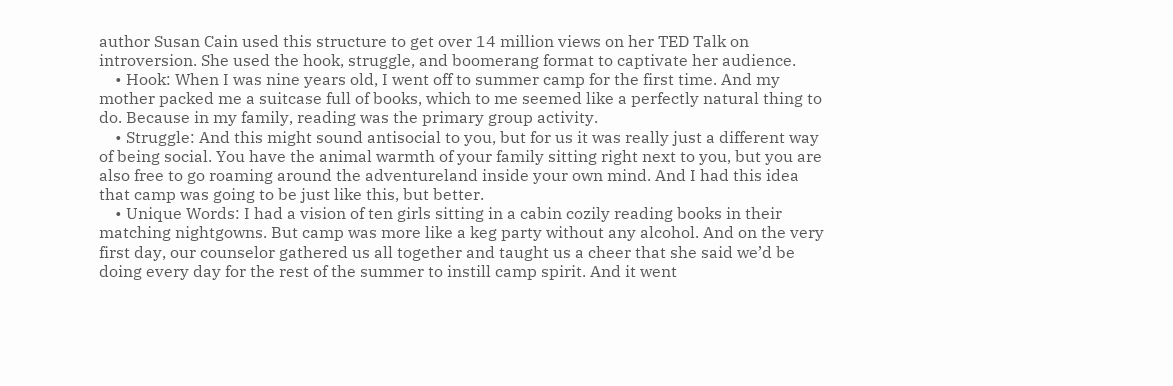author Susan Cain used this structure to get over 14 million views on her TED Talk on introversion. She used the hook, struggle, and boomerang format to captivate her audience.
    • Hook: When I was nine years old, I went off to summer camp for the first time. And my mother packed me a suitcase full of books, which to me seemed like a perfectly natural thing to do. Because in my family, reading was the primary group activity.
    • Struggle: And this might sound antisocial to you, but for us it was really just a different way of being social. You have the animal warmth of your family sitting right next to you, but you are also free to go roaming around the adventureland inside your own mind. And I had this idea that camp was going to be just like this, but better.
    • Unique Words: I had a vision of ten girls sitting in a cabin cozily reading books in their matching nightgowns. But camp was more like a keg party without any alcohol. And on the very first day, our counselor gathered us all together and taught us a cheer that she said we’d be doing every day for the rest of the summer to instill camp spirit. And it went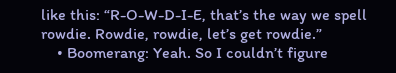like this: “R-O-W-D-I-E, that’s the way we spell rowdie. Rowdie, rowdie, let’s get rowdie.”
    • Boomerang: Yeah. So I couldn’t figure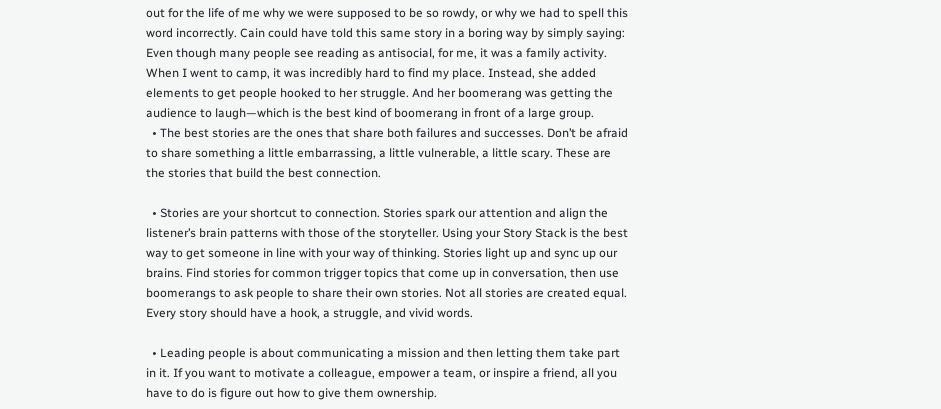out for the life of me why we were supposed to be so rowdy, or why we had to spell this word incorrectly. Cain could have told this same story in a boring way by simply saying: Even though many people see reading as antisocial, for me, it was a family activity. When I went to camp, it was incredibly hard to find my place. Instead, she added elements to get people hooked to her struggle. And her boomerang was getting the audience to laugh—which is the best kind of boomerang in front of a large group.
  • The best stories are the ones that share both failures and successes. Don’t be afraid to share something a little embarrassing, a little vulnerable, a little scary. These are the stories that build the best connection.

  • Stories are your shortcut to connection. Stories spark our attention and align the listener’s brain patterns with those of the storyteller. Using your Story Stack is the best way to get someone in line with your way of thinking. Stories light up and sync up our brains. Find stories for common trigger topics that come up in conversation, then use boomerangs to ask people to share their own stories. Not all stories are created equal. Every story should have a hook, a struggle, and vivid words.

  • Leading people is about communicating a mission and then letting them take part in it. If you want to motivate a colleague, empower a team, or inspire a friend, all you have to do is figure out how to give them ownership.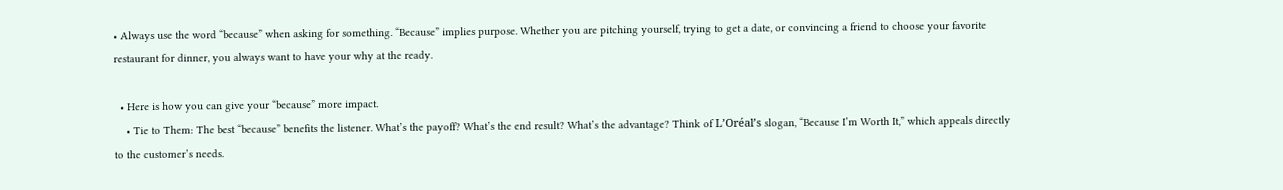• Always use the word “because” when asking for something. “Because” implies purpose. Whether you are pitching yourself, trying to get a date, or convincing a friend to choose your favorite restaurant for dinner, you always want to have your why at the ready.

  • Here is how you can give your “because” more impact.
    • Tie to Them: The best “because” benefits the listener. What’s the payoff? What’s the end result? What’s the advantage? Think of L’Oréal’s slogan, “Because I’m Worth It,” which appeals directly to the customer’s needs.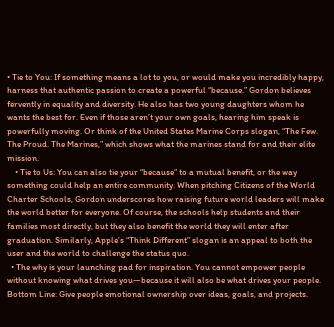• Tie to You: If something means a lot to you, or would make you incredibly happy, harness that authentic passion to create a powerful “because.” Gordon believes fervently in equality and diversity. He also has two young daughters whom he wants the best for. Even if those aren’t your own goals, hearing him speak is powerfully moving. Or think of the United States Marine Corps slogan, “The Few. The Proud. The Marines,” which shows what the marines stand for and their elite mission.
    • Tie to Us: You can also tie your “because” to a mutual benefit, or the way something could help an entire community. When pitching Citizens of the World Charter Schools, Gordon underscores how raising future world leaders will make the world better for everyone. Of course, the schools help students and their families most directly, but they also benefit the world they will enter after graduation. Similarly, Apple’s “Think Different” slogan is an appeal to both the user and the world to challenge the status quo.
  • The why is your launching pad for inspiration. You cannot empower people without knowing what drives you—because it will also be what drives your people. Bottom Line: Give people emotional ownership over ideas, goals, and projects.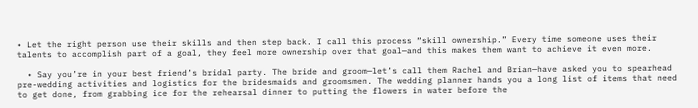• Let the right person use their skills and then step back. I call this process “skill ownership.” Every time someone uses their talents to accomplish part of a goal, they feel more ownership over that goal—and this makes them want to achieve it even more.

  • Say you’re in your best friend’s bridal party. The bride and groom—let’s call them Rachel and Brian—have asked you to spearhead pre-wedding activities and logistics for the bridesmaids and groomsmen. The wedding planner hands you a long list of items that need to get done, from grabbing ice for the rehearsal dinner to putting the flowers in water before the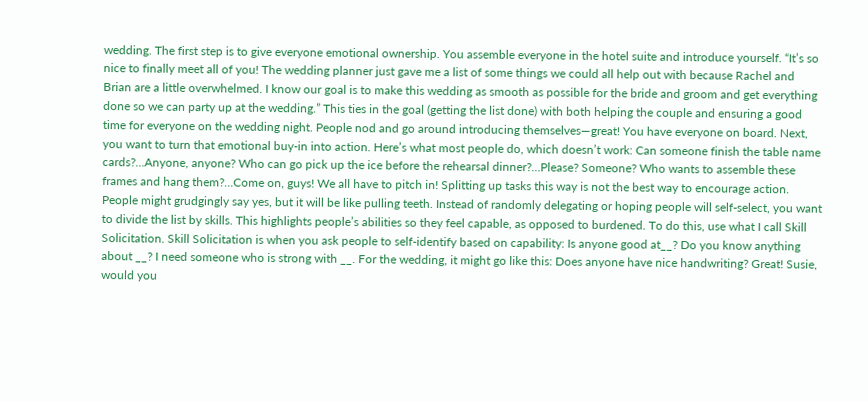wedding. The first step is to give everyone emotional ownership. You assemble everyone in the hotel suite and introduce yourself. “It’s so nice to finally meet all of you! The wedding planner just gave me a list of some things we could all help out with because Rachel and Brian are a little overwhelmed. I know our goal is to make this wedding as smooth as possible for the bride and groom and get everything done so we can party up at the wedding.” This ties in the goal (getting the list done) with both helping the couple and ensuring a good time for everyone on the wedding night. People nod and go around introducing themselves—great! You have everyone on board. Next, you want to turn that emotional buy-in into action. Here’s what most people do, which doesn’t work: Can someone finish the table name cards?…Anyone, anyone? Who can go pick up the ice before the rehearsal dinner?…Please? Someone? Who wants to assemble these frames and hang them?…Come on, guys! We all have to pitch in! Splitting up tasks this way is not the best way to encourage action. People might grudgingly say yes, but it will be like pulling teeth. Instead of randomly delegating or hoping people will self-select, you want to divide the list by skills. This highlights people’s abilities so they feel capable, as opposed to burdened. To do this, use what I call Skill Solicitation. Skill Solicitation is when you ask people to self-identify based on capability: Is anyone good at__? Do you know anything about __? I need someone who is strong with __. For the wedding, it might go like this: Does anyone have nice handwriting? Great! Susie, would you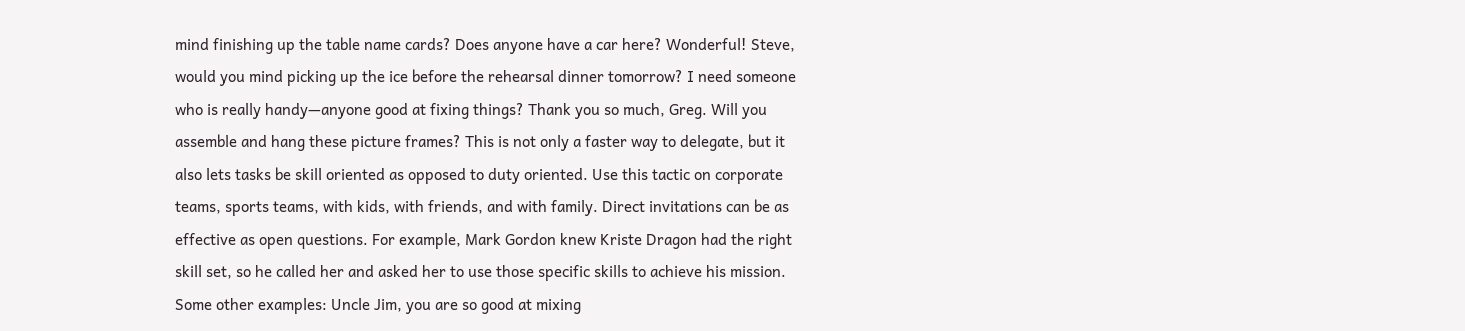mind finishing up the table name cards? Does anyone have a car here? Wonderful! Steve, would you mind picking up the ice before the rehearsal dinner tomorrow? I need someone who is really handy—anyone good at fixing things? Thank you so much, Greg. Will you assemble and hang these picture frames? This is not only a faster way to delegate, but it also lets tasks be skill oriented as opposed to duty oriented. Use this tactic on corporate teams, sports teams, with kids, with friends, and with family. Direct invitations can be as effective as open questions. For example, Mark Gordon knew Kriste Dragon had the right skill set, so he called her and asked her to use those specific skills to achieve his mission. Some other examples: Uncle Jim, you are so good at mixing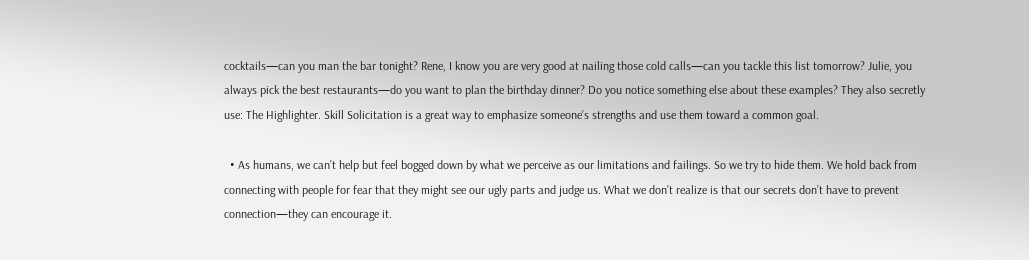cocktails—can you man the bar tonight? Rene, I know you are very good at nailing those cold calls—can you tackle this list tomorrow? Julie, you always pick the best restaurants—do you want to plan the birthday dinner? Do you notice something else about these examples? They also secretly use: The Highlighter. Skill Solicitation is a great way to emphasize someone’s strengths and use them toward a common goal.

  • As humans, we can’t help but feel bogged down by what we perceive as our limitations and failings. So we try to hide them. We hold back from connecting with people for fear that they might see our ugly parts and judge us. What we don’t realize is that our secrets don’t have to prevent connection—they can encourage it.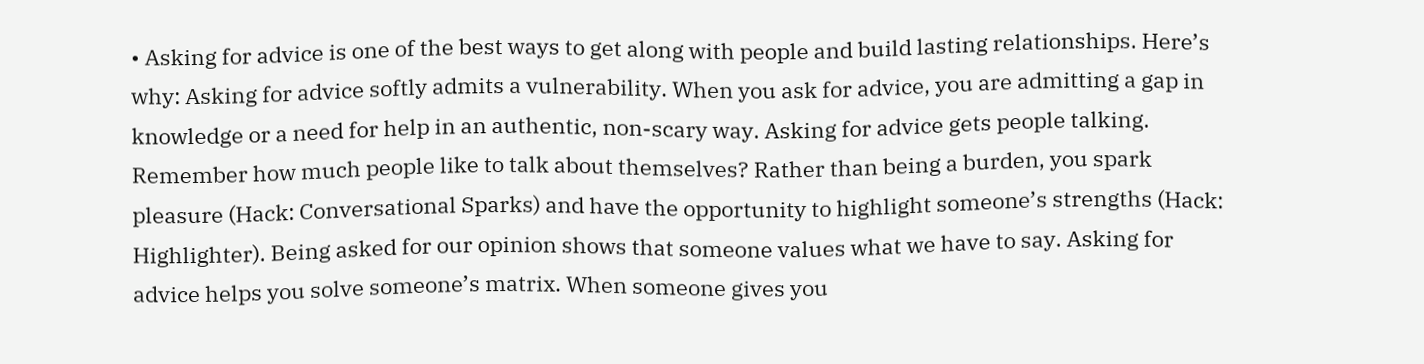• Asking for advice is one of the best ways to get along with people and build lasting relationships. Here’s why: Asking for advice softly admits a vulnerability. When you ask for advice, you are admitting a gap in knowledge or a need for help in an authentic, non-scary way. Asking for advice gets people talking. Remember how much people like to talk about themselves? Rather than being a burden, you spark pleasure (Hack: Conversational Sparks) and have the opportunity to highlight someone’s strengths (Hack: Highlighter). Being asked for our opinion shows that someone values what we have to say. Asking for advice helps you solve someone’s matrix. When someone gives you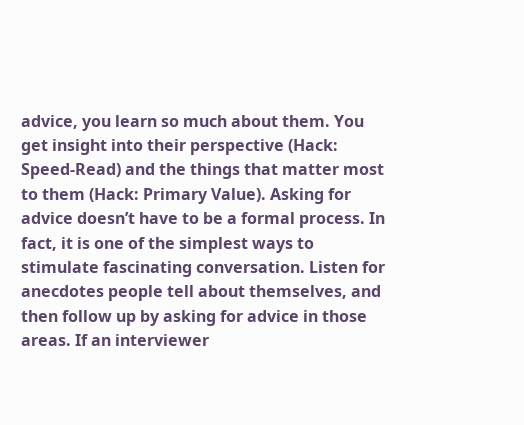advice, you learn so much about them. You get insight into their perspective (Hack: Speed-Read) and the things that matter most to them (Hack: Primary Value). Asking for advice doesn’t have to be a formal process. In fact, it is one of the simplest ways to stimulate fascinating conversation. Listen for anecdotes people tell about themselves, and then follow up by asking for advice in those areas. If an interviewer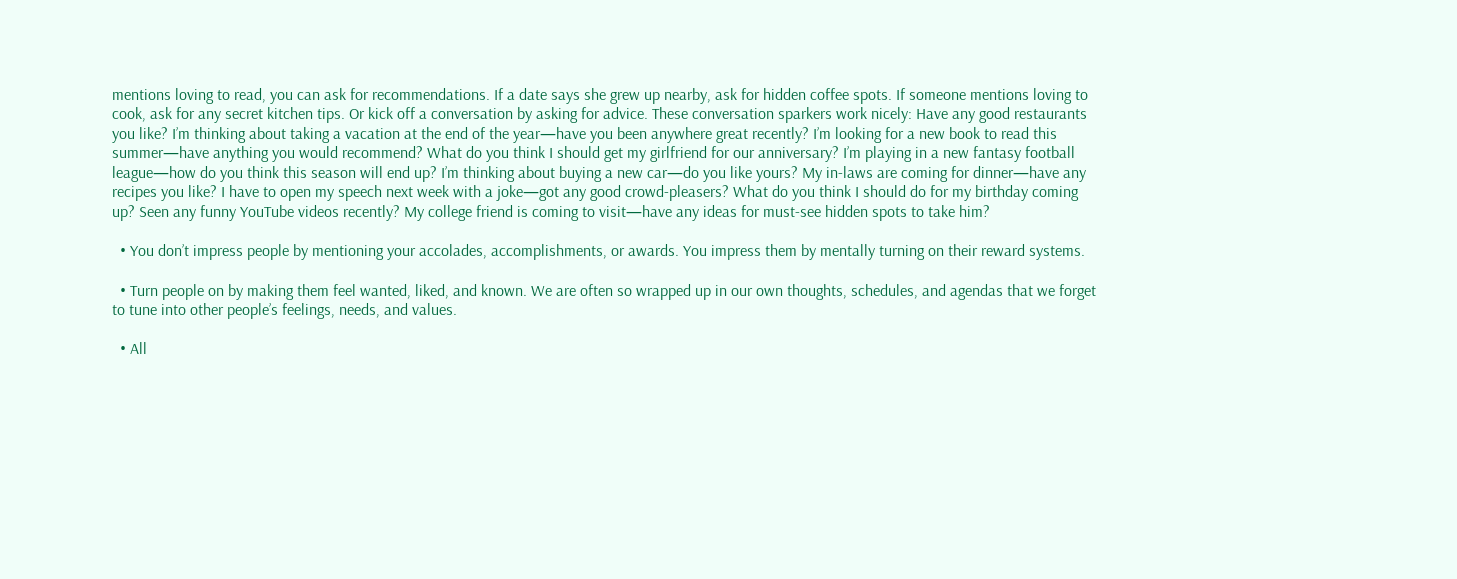mentions loving to read, you can ask for recommendations. If a date says she grew up nearby, ask for hidden coffee spots. If someone mentions loving to cook, ask for any secret kitchen tips. Or kick off a conversation by asking for advice. These conversation sparkers work nicely: Have any good restaurants you like? I’m thinking about taking a vacation at the end of the year—have you been anywhere great recently? I’m looking for a new book to read this summer—have anything you would recommend? What do you think I should get my girlfriend for our anniversary? I’m playing in a new fantasy football league—how do you think this season will end up? I’m thinking about buying a new car—do you like yours? My in-laws are coming for dinner—have any recipes you like? I have to open my speech next week with a joke—got any good crowd-pleasers? What do you think I should do for my birthday coming up? Seen any funny YouTube videos recently? My college friend is coming to visit—have any ideas for must-see hidden spots to take him?

  • You don’t impress people by mentioning your accolades, accomplishments, or awards. You impress them by mentally turning on their reward systems.

  • Turn people on by making them feel wanted, liked, and known. We are often so wrapped up in our own thoughts, schedules, and agendas that we forget to tune into other people’s feelings, needs, and values.

  • All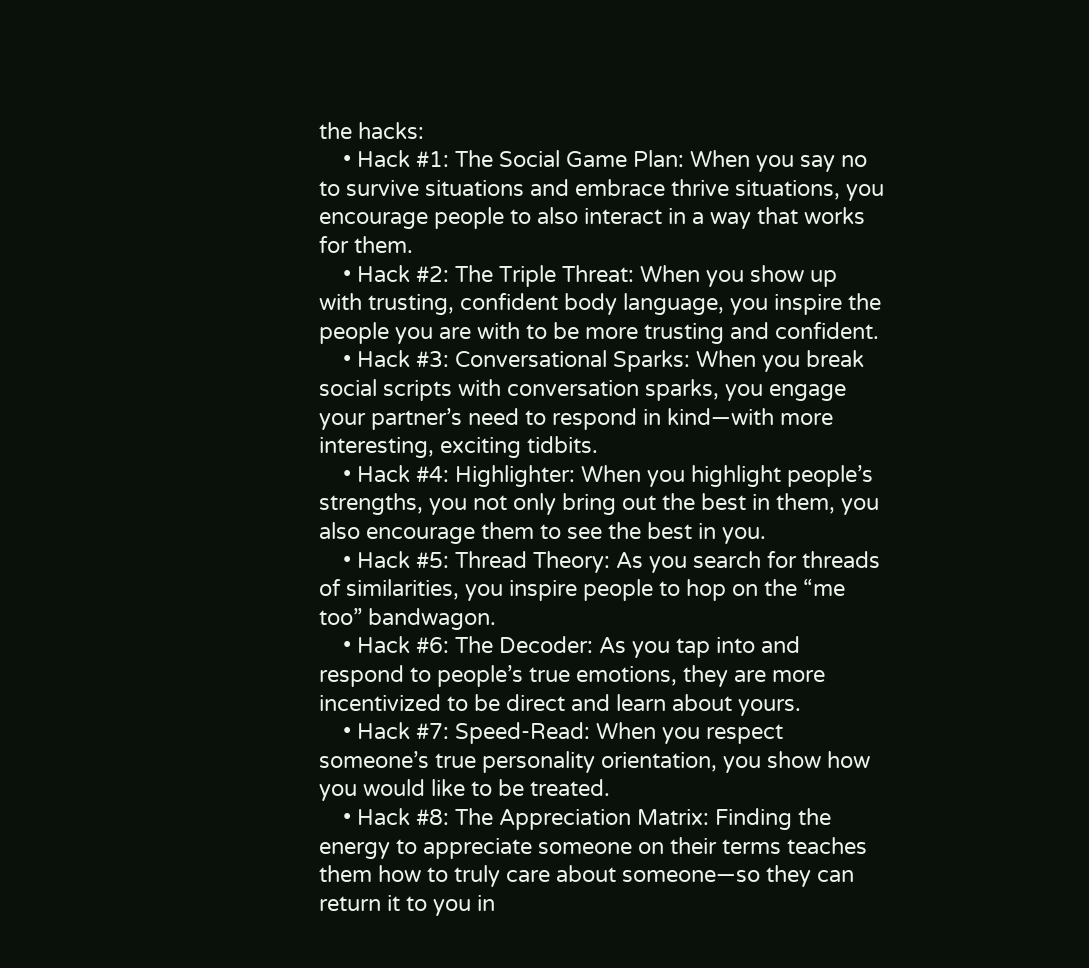the hacks:
    • Hack #1: The Social Game Plan: When you say no to survive situations and embrace thrive situations, you encourage people to also interact in a way that works for them.
    • Hack #2: The Triple Threat: When you show up with trusting, confident body language, you inspire the people you are with to be more trusting and confident.
    • Hack #3: Conversational Sparks: When you break social scripts with conversation sparks, you engage your partner’s need to respond in kind—with more interesting, exciting tidbits.
    • Hack #4: Highlighter: When you highlight people’s strengths, you not only bring out the best in them, you also encourage them to see the best in you.
    • Hack #5: Thread Theory: As you search for threads of similarities, you inspire people to hop on the “me too” bandwagon.
    • Hack #6: The Decoder: As you tap into and respond to people’s true emotions, they are more incentivized to be direct and learn about yours.
    • Hack #7: Speed-Read: When you respect someone’s true personality orientation, you show how you would like to be treated.
    • Hack #8: The Appreciation Matrix: Finding the energy to appreciate someone on their terms teaches them how to truly care about someone—so they can return it to you in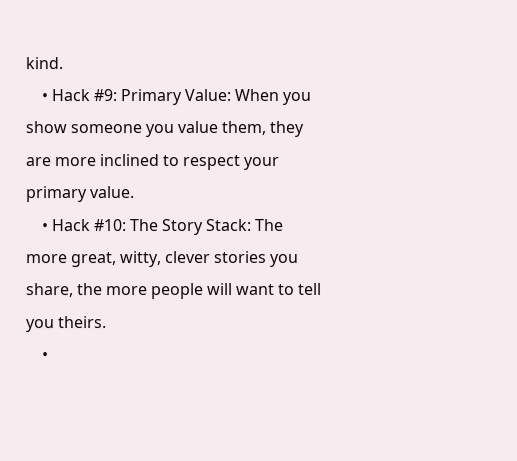kind.
    • Hack #9: Primary Value: When you show someone you value them, they are more inclined to respect your primary value.
    • Hack #10: The Story Stack: The more great, witty, clever stories you share, the more people will want to tell you theirs.
    •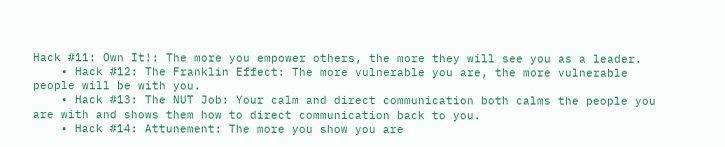Hack #11: Own It!: The more you empower others, the more they will see you as a leader.
    • Hack #12: The Franklin Effect: The more vulnerable you are, the more vulnerable people will be with you.
    • Hack #13: The NUT Job: Your calm and direct communication both calms the people you are with and shows them how to direct communication back to you.
    • Hack #14: Attunement: The more you show you are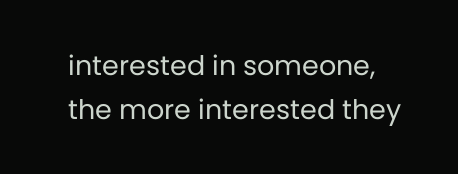interested in someone, the more interested they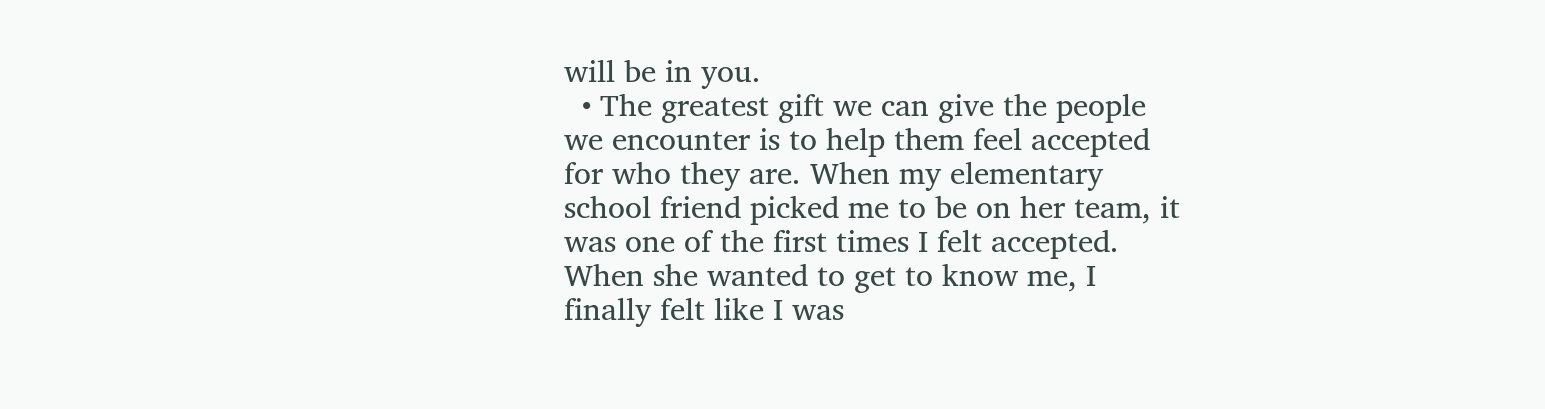will be in you.
  • The greatest gift we can give the people we encounter is to help them feel accepted for who they are. When my elementary school friend picked me to be on her team, it was one of the first times I felt accepted. When she wanted to get to know me, I finally felt like I was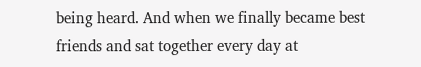being heard. And when we finally became best friends and sat together every day at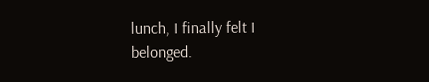lunch, I finally felt I belonged.